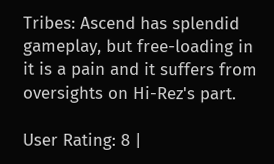Tribes: Ascend has splendid gameplay, but free-loading in it is a pain and it suffers from oversights on Hi-Rez's part.

User Rating: 8 |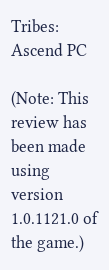Tribes: Ascend PC

(Note: This review has been made using version 1.0.1121.0 of the game.)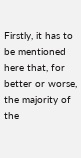Firstly, it has to be mentioned here that, for better or worse, the majority of the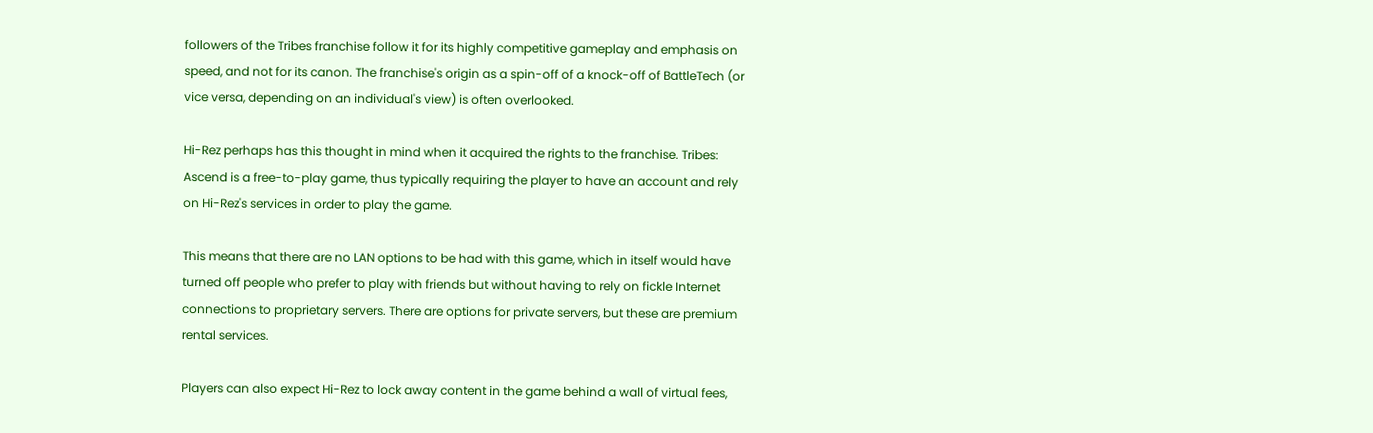followers of the Tribes franchise follow it for its highly competitive gameplay and emphasis on speed, and not for its canon. The franchise's origin as a spin-off of a knock-off of BattleTech (or vice versa, depending on an individual's view) is often overlooked.

Hi-Rez perhaps has this thought in mind when it acquired the rights to the franchise. Tribes: Ascend is a free-to-play game, thus typically requiring the player to have an account and rely on Hi-Rez's services in order to play the game.

This means that there are no LAN options to be had with this game, which in itself would have turned off people who prefer to play with friends but without having to rely on fickle Internet connections to proprietary servers. There are options for private servers, but these are premium rental services.

Players can also expect Hi-Rez to lock away content in the game behind a wall of virtual fees,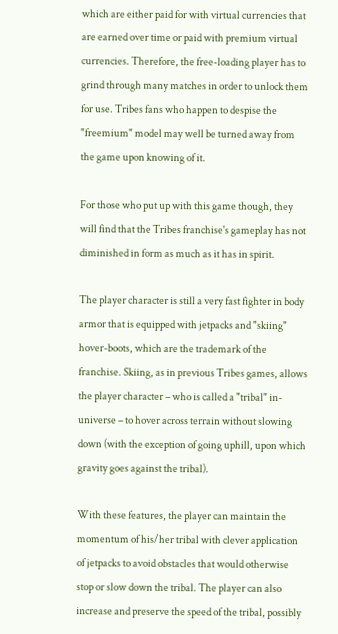which are either paid for with virtual currencies that are earned over time or paid with premium virtual currencies. Therefore, the free-loading player has to grind through many matches in order to unlock them for use. Tribes fans who happen to despise the "freemium" model may well be turned away from the game upon knowing of it.

For those who put up with this game though, they will find that the Tribes franchise's gameplay has not diminished in form as much as it has in spirit.

The player character is still a very fast fighter in body armor that is equipped with jetpacks and "skiing" hover-boots, which are the trademark of the franchise. Skiing, as in previous Tribes games, allows the player character – who is called a "tribal" in-universe – to hover across terrain without slowing down (with the exception of going uphill, upon which gravity goes against the tribal).

With these features, the player can maintain the momentum of his/her tribal with clever application of jetpacks to avoid obstacles that would otherwise stop or slow down the tribal. The player can also increase and preserve the speed of the tribal, possibly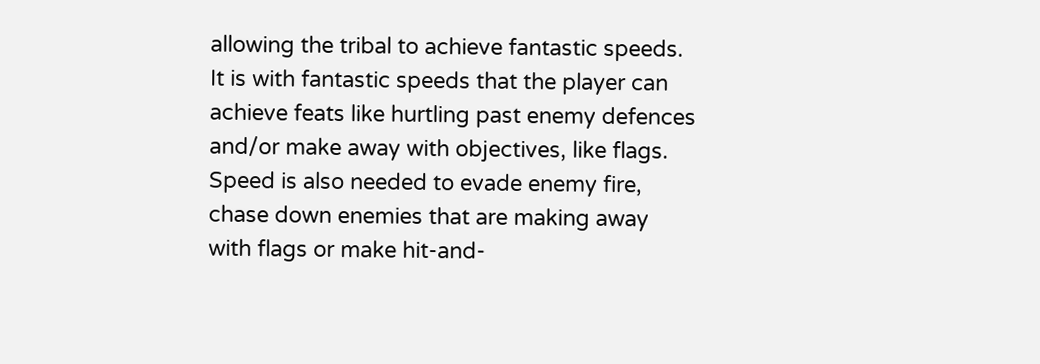allowing the tribal to achieve fantastic speeds. It is with fantastic speeds that the player can achieve feats like hurtling past enemy defences and/or make away with objectives, like flags. Speed is also needed to evade enemy fire, chase down enemies that are making away with flags or make hit-and-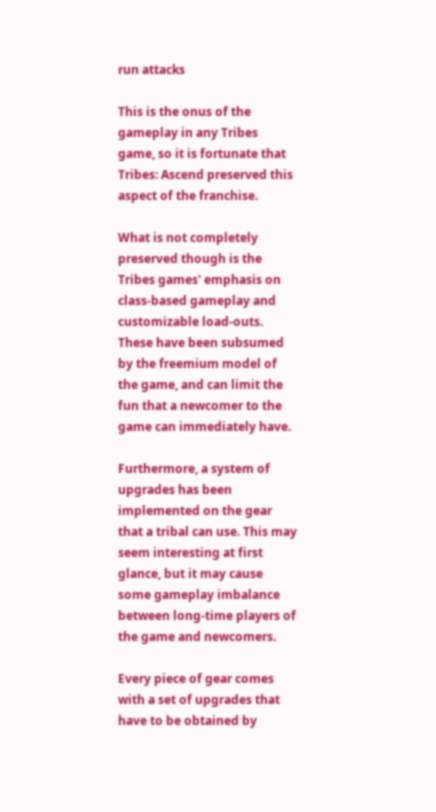run attacks

This is the onus of the gameplay in any Tribes game, so it is fortunate that Tribes: Ascend preserved this aspect of the franchise.

What is not completely preserved though is the Tribes games' emphasis on class-based gameplay and customizable load-outs. These have been subsumed by the freemium model of the game, and can limit the fun that a newcomer to the game can immediately have.

Furthermore, a system of upgrades has been implemented on the gear that a tribal can use. This may seem interesting at first glance, but it may cause some gameplay imbalance between long-time players of the game and newcomers.

Every piece of gear comes with a set of upgrades that have to be obtained by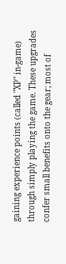gaining experience points (called "XP" in-game) through simply playing the game. These upgrades confer small benefits onto the gear; most of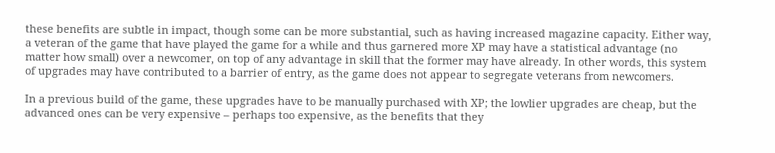these benefits are subtle in impact, though some can be more substantial, such as having increased magazine capacity. Either way, a veteran of the game that have played the game for a while and thus garnered more XP may have a statistical advantage (no matter how small) over a newcomer, on top of any advantage in skill that the former may have already. In other words, this system of upgrades may have contributed to a barrier of entry, as the game does not appear to segregate veterans from newcomers.

In a previous build of the game, these upgrades have to be manually purchased with XP; the lowlier upgrades are cheap, but the advanced ones can be very expensive – perhaps too expensive, as the benefits that they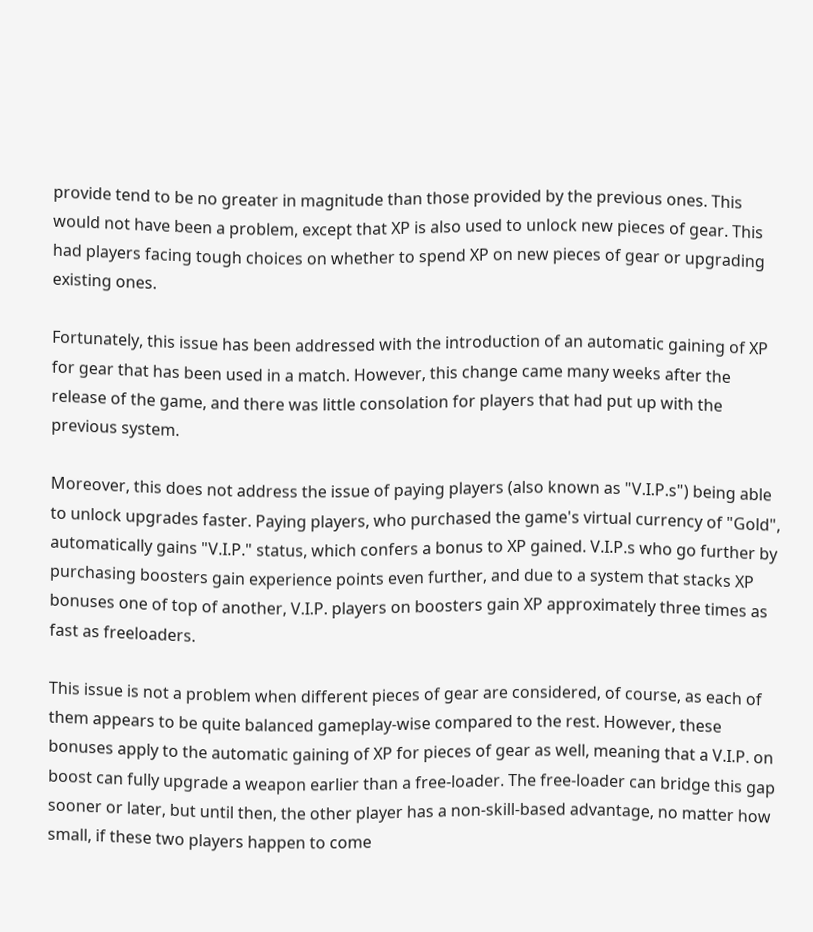provide tend to be no greater in magnitude than those provided by the previous ones. This would not have been a problem, except that XP is also used to unlock new pieces of gear. This had players facing tough choices on whether to spend XP on new pieces of gear or upgrading existing ones.

Fortunately, this issue has been addressed with the introduction of an automatic gaining of XP for gear that has been used in a match. However, this change came many weeks after the release of the game, and there was little consolation for players that had put up with the previous system.

Moreover, this does not address the issue of paying players (also known as "V.I.P.s") being able to unlock upgrades faster. Paying players, who purchased the game's virtual currency of "Gold", automatically gains "V.I.P." status, which confers a bonus to XP gained. V.I.P.s who go further by purchasing boosters gain experience points even further, and due to a system that stacks XP bonuses one of top of another, V.I.P. players on boosters gain XP approximately three times as fast as freeloaders.

This issue is not a problem when different pieces of gear are considered, of course, as each of them appears to be quite balanced gameplay-wise compared to the rest. However, these bonuses apply to the automatic gaining of XP for pieces of gear as well, meaning that a V.I.P. on boost can fully upgrade a weapon earlier than a free-loader. The free-loader can bridge this gap sooner or later, but until then, the other player has a non-skill-based advantage, no matter how small, if these two players happen to come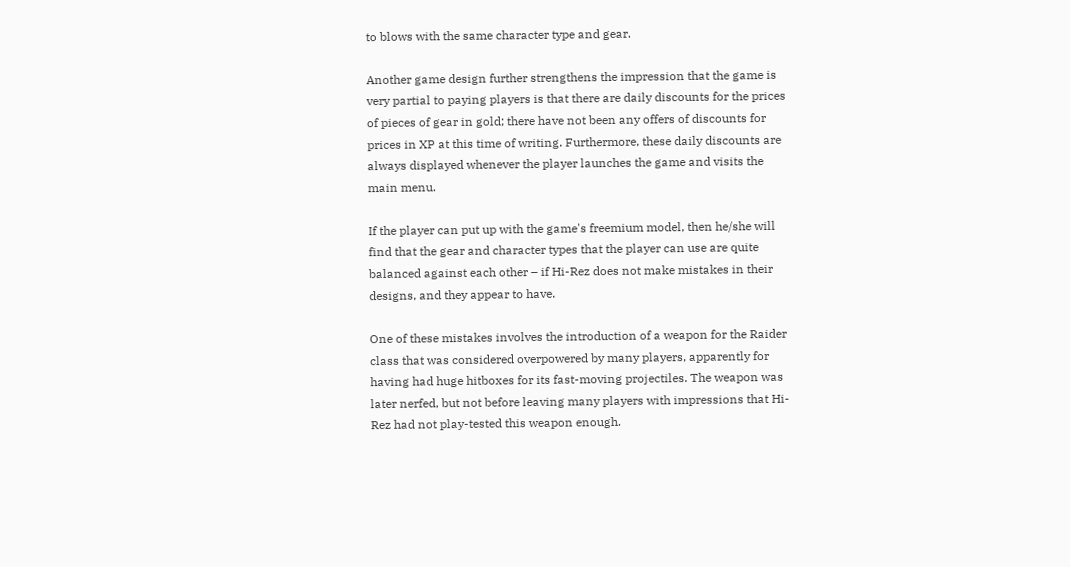to blows with the same character type and gear.

Another game design further strengthens the impression that the game is very partial to paying players is that there are daily discounts for the prices of pieces of gear in gold; there have not been any offers of discounts for prices in XP at this time of writing. Furthermore, these daily discounts are always displayed whenever the player launches the game and visits the main menu.

If the player can put up with the game's freemium model, then he/she will find that the gear and character types that the player can use are quite balanced against each other – if Hi-Rez does not make mistakes in their designs, and they appear to have.

One of these mistakes involves the introduction of a weapon for the Raider class that was considered overpowered by many players, apparently for having had huge hitboxes for its fast-moving projectiles. The weapon was later nerfed, but not before leaving many players with impressions that Hi-Rez had not play-tested this weapon enough.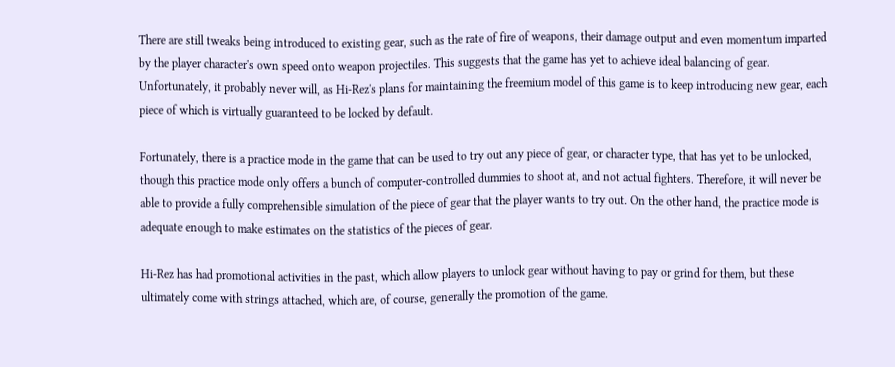There are still tweaks being introduced to existing gear, such as the rate of fire of weapons, their damage output and even momentum imparted by the player character's own speed onto weapon projectiles. This suggests that the game has yet to achieve ideal balancing of gear. Unfortunately, it probably never will, as Hi-Rez's plans for maintaining the freemium model of this game is to keep introducing new gear, each piece of which is virtually guaranteed to be locked by default.

Fortunately, there is a practice mode in the game that can be used to try out any piece of gear, or character type, that has yet to be unlocked, though this practice mode only offers a bunch of computer-controlled dummies to shoot at, and not actual fighters. Therefore, it will never be able to provide a fully comprehensible simulation of the piece of gear that the player wants to try out. On the other hand, the practice mode is adequate enough to make estimates on the statistics of the pieces of gear.

Hi-Rez has had promotional activities in the past, which allow players to unlock gear without having to pay or grind for them, but these ultimately come with strings attached, which are, of course, generally the promotion of the game.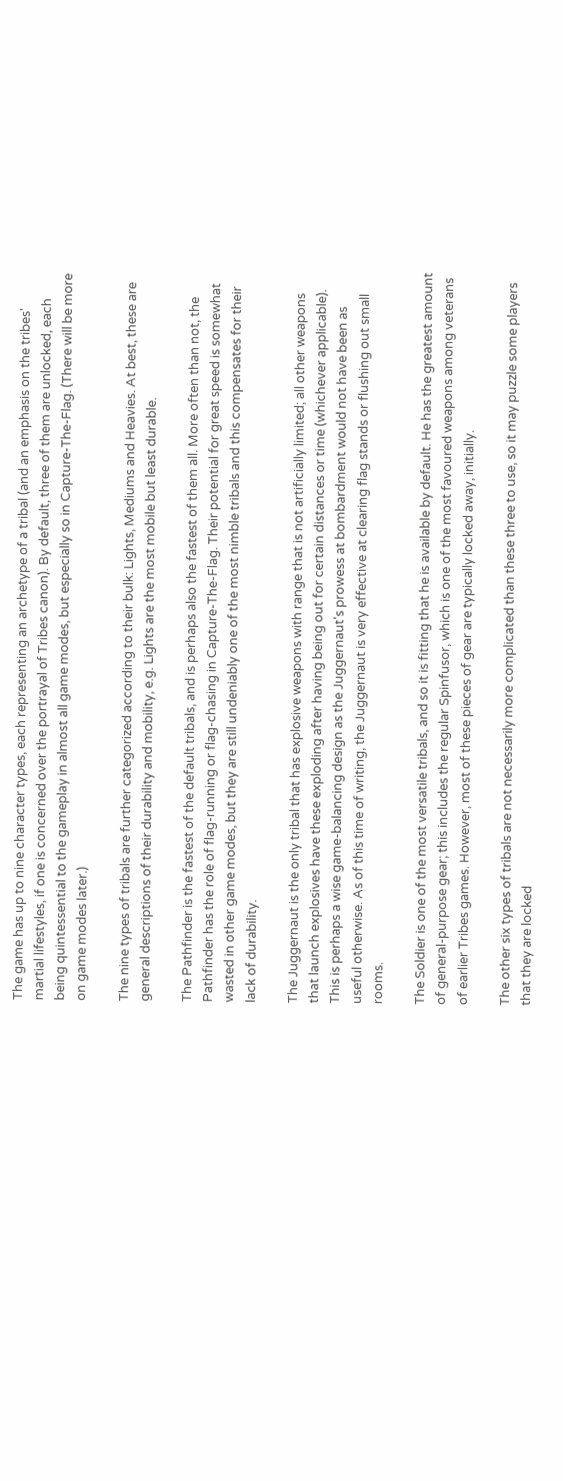The game has up to nine character types, each representing an archetype of a tribal (and an emphasis on the tribes' martial lifestyles, if one is concerned over the portrayal of Tribes canon). By default, three of them are unlocked, each being quintessential to the gameplay in almost all game modes, but especially so in Capture-The-Flag. (There will be more on game modes later.)

The nine types of tribals are further categorized according to their bulk: Lights, Mediums and Heavies. At best, these are general descriptions of their durability and mobility, e.g. Lights are the most mobile but least durable.

The Pathfinder is the fastest of the default tribals, and is perhaps also the fastest of them all. More often than not, the Pathfinder has the role of flag-running or flag-chasing in Capture-The-Flag. Their potential for great speed is somewhat wasted in other game modes, but they are still undeniably one of the most nimble tribals and this compensates for their lack of durability.

The Juggernaut is the only tribal that has explosive weapons with range that is not artificially limited; all other weapons that launch explosives have these exploding after having being out for certain distances or time (whichever applicable). This is perhaps a wise game-balancing design as the Juggernaut's prowess at bombardment would not have been as useful otherwise. As of this time of writing, the Juggernaut is very effective at clearing flag stands or flushing out small rooms.

The Soldier is one of the most versatile tribals, and so it is fitting that he is available by default. He has the greatest amount of general-purpose gear; this includes the regular Spinfusor, which is one of the most favoured weapons among veterans of earlier Tribes games. However, most of these pieces of gear are typically locked away, initially.

The other six types of tribals are not necessarily more complicated than these three to use, so it may puzzle some players that they are locked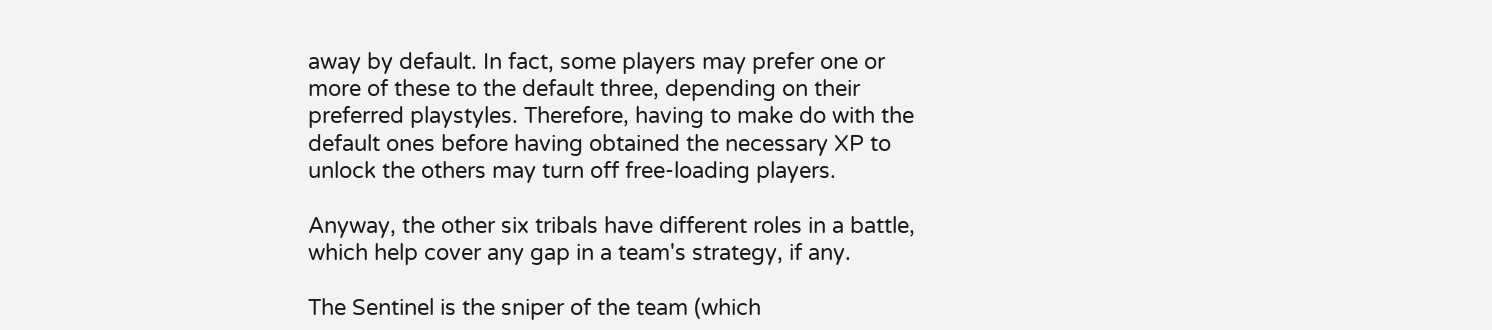away by default. In fact, some players may prefer one or more of these to the default three, depending on their preferred playstyles. Therefore, having to make do with the default ones before having obtained the necessary XP to unlock the others may turn off free-loading players.

Anyway, the other six tribals have different roles in a battle, which help cover any gap in a team's strategy, if any.

The Sentinel is the sniper of the team (which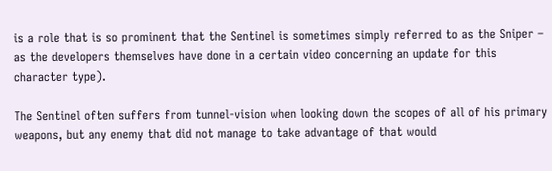is a role that is so prominent that the Sentinel is sometimes simply referred to as the Sniper – as the developers themselves have done in a certain video concerning an update for this character type).

The Sentinel often suffers from tunnel-vision when looking down the scopes of all of his primary weapons, but any enemy that did not manage to take advantage of that would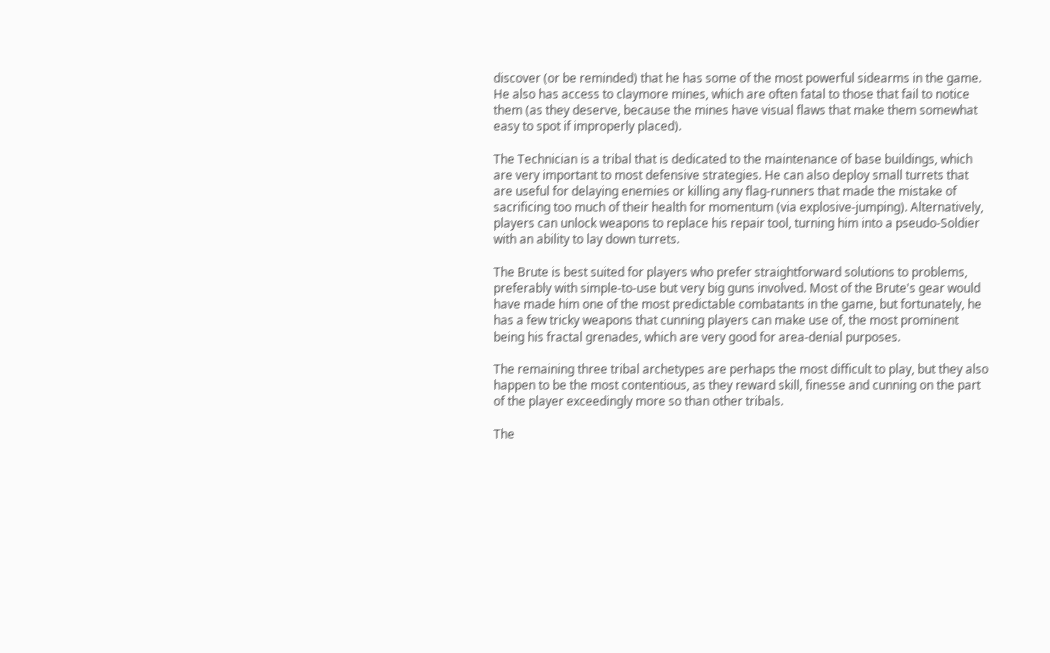discover (or be reminded) that he has some of the most powerful sidearms in the game. He also has access to claymore mines, which are often fatal to those that fail to notice them (as they deserve, because the mines have visual flaws that make them somewhat easy to spot if improperly placed).

The Technician is a tribal that is dedicated to the maintenance of base buildings, which are very important to most defensive strategies. He can also deploy small turrets that are useful for delaying enemies or killing any flag-runners that made the mistake of sacrificing too much of their health for momentum (via explosive-jumping). Alternatively, players can unlock weapons to replace his repair tool, turning him into a pseudo-Soldier with an ability to lay down turrets.

The Brute is best suited for players who prefer straightforward solutions to problems, preferably with simple-to-use but very big guns involved. Most of the Brute's gear would have made him one of the most predictable combatants in the game, but fortunately, he has a few tricky weapons that cunning players can make use of, the most prominent being his fractal grenades, which are very good for area-denial purposes.

The remaining three tribal archetypes are perhaps the most difficult to play, but they also happen to be the most contentious, as they reward skill, finesse and cunning on the part of the player exceedingly more so than other tribals.

The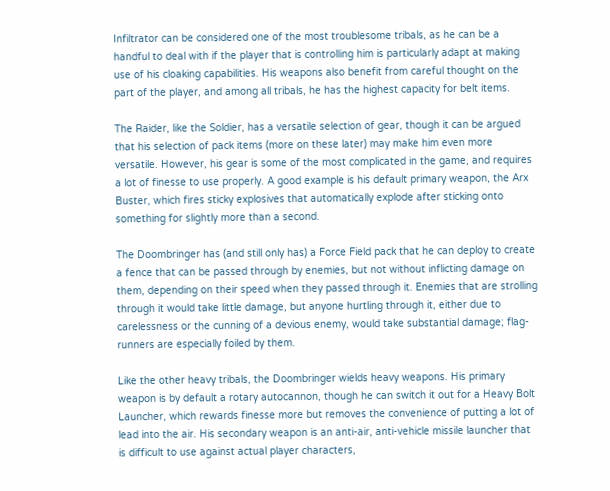Infiltrator can be considered one of the most troublesome tribals, as he can be a handful to deal with if the player that is controlling him is particularly adapt at making use of his cloaking capabilities. His weapons also benefit from careful thought on the part of the player, and among all tribals, he has the highest capacity for belt items.

The Raider, like the Soldier, has a versatile selection of gear, though it can be argued that his selection of pack items (more on these later) may make him even more versatile. However, his gear is some of the most complicated in the game, and requires a lot of finesse to use properly. A good example is his default primary weapon, the Arx Buster, which fires sticky explosives that automatically explode after sticking onto something for slightly more than a second.

The Doombringer has (and still only has) a Force Field pack that he can deploy to create a fence that can be passed through by enemies, but not without inflicting damage on them, depending on their speed when they passed through it. Enemies that are strolling through it would take little damage, but anyone hurtling through it, either due to carelessness or the cunning of a devious enemy, would take substantial damage; flag-runners are especially foiled by them.

Like the other heavy tribals, the Doombringer wields heavy weapons. His primary weapon is by default a rotary autocannon, though he can switch it out for a Heavy Bolt Launcher, which rewards finesse more but removes the convenience of putting a lot of lead into the air. His secondary weapon is an anti-air, anti-vehicle missile launcher that is difficult to use against actual player characters,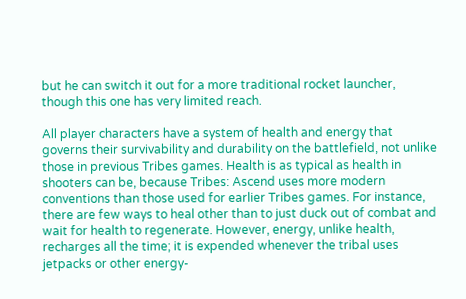but he can switch it out for a more traditional rocket launcher, though this one has very limited reach.

All player characters have a system of health and energy that governs their survivability and durability on the battlefield, not unlike those in previous Tribes games. Health is as typical as health in shooters can be, because Tribes: Ascend uses more modern conventions than those used for earlier Tribes games. For instance, there are few ways to heal other than to just duck out of combat and wait for health to regenerate. However, energy, unlike health, recharges all the time; it is expended whenever the tribal uses jetpacks or other energy-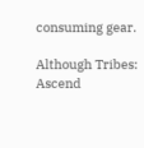consuming gear.

Although Tribes: Ascend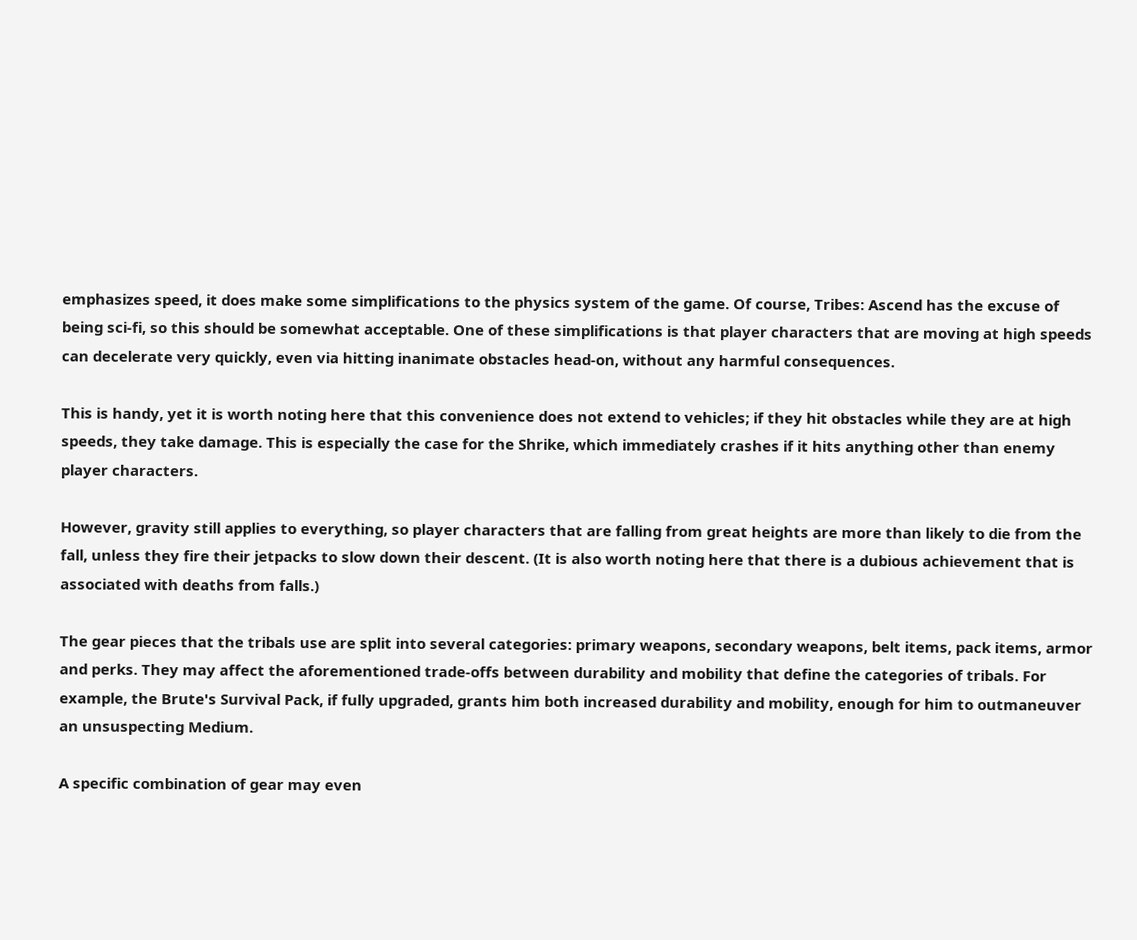emphasizes speed, it does make some simplifications to the physics system of the game. Of course, Tribes: Ascend has the excuse of being sci-fi, so this should be somewhat acceptable. One of these simplifications is that player characters that are moving at high speeds can decelerate very quickly, even via hitting inanimate obstacles head-on, without any harmful consequences.

This is handy, yet it is worth noting here that this convenience does not extend to vehicles; if they hit obstacles while they are at high speeds, they take damage. This is especially the case for the Shrike, which immediately crashes if it hits anything other than enemy player characters.

However, gravity still applies to everything, so player characters that are falling from great heights are more than likely to die from the fall, unless they fire their jetpacks to slow down their descent. (It is also worth noting here that there is a dubious achievement that is associated with deaths from falls.)

The gear pieces that the tribals use are split into several categories: primary weapons, secondary weapons, belt items, pack items, armor and perks. They may affect the aforementioned trade-offs between durability and mobility that define the categories of tribals. For example, the Brute's Survival Pack, if fully upgraded, grants him both increased durability and mobility, enough for him to outmaneuver an unsuspecting Medium.

A specific combination of gear may even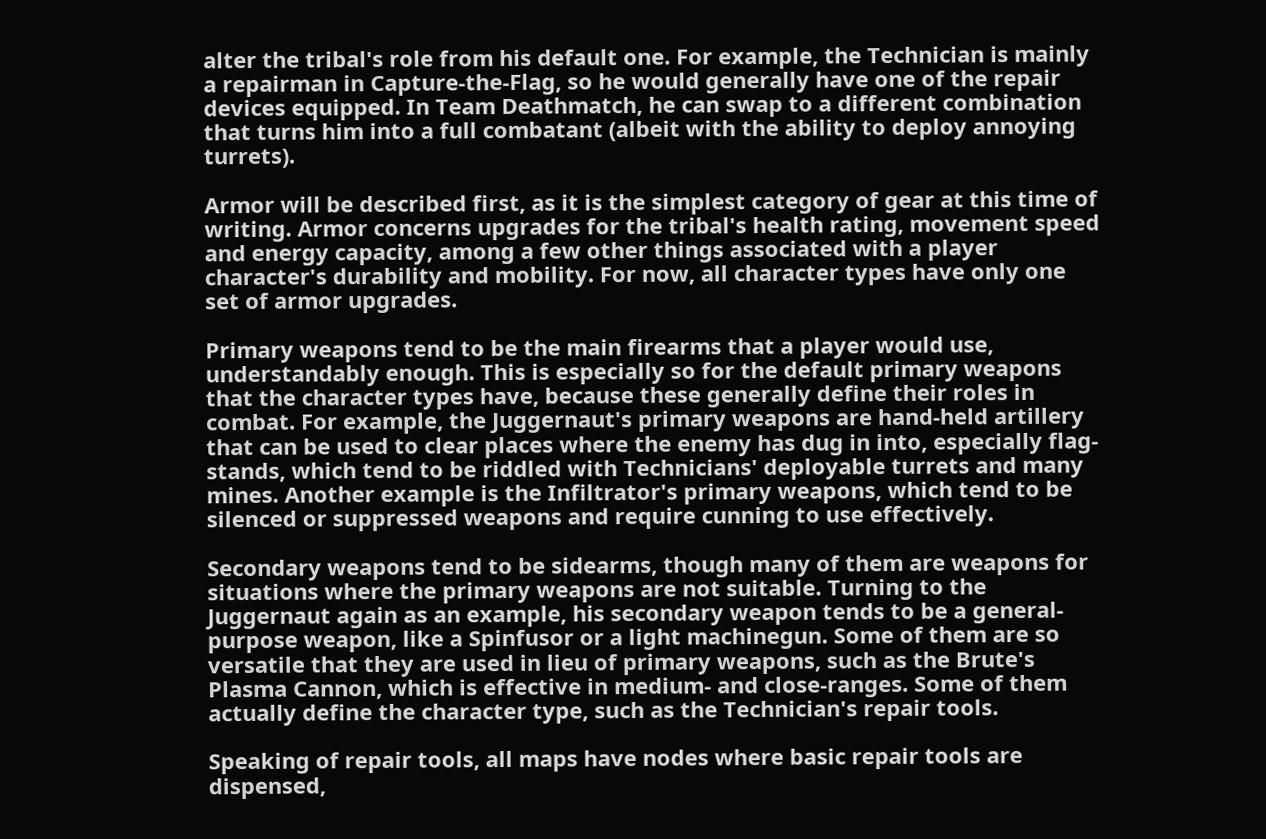alter the tribal's role from his default one. For example, the Technician is mainly a repairman in Capture-the-Flag, so he would generally have one of the repair devices equipped. In Team Deathmatch, he can swap to a different combination that turns him into a full combatant (albeit with the ability to deploy annoying turrets).

Armor will be described first, as it is the simplest category of gear at this time of writing. Armor concerns upgrades for the tribal's health rating, movement speed and energy capacity, among a few other things associated with a player character's durability and mobility. For now, all character types have only one set of armor upgrades.

Primary weapons tend to be the main firearms that a player would use, understandably enough. This is especially so for the default primary weapons that the character types have, because these generally define their roles in combat. For example, the Juggernaut's primary weapons are hand-held artillery that can be used to clear places where the enemy has dug in into, especially flag-stands, which tend to be riddled with Technicians' deployable turrets and many mines. Another example is the Infiltrator's primary weapons, which tend to be silenced or suppressed weapons and require cunning to use effectively.

Secondary weapons tend to be sidearms, though many of them are weapons for situations where the primary weapons are not suitable. Turning to the Juggernaut again as an example, his secondary weapon tends to be a general-purpose weapon, like a Spinfusor or a light machinegun. Some of them are so versatile that they are used in lieu of primary weapons, such as the Brute's Plasma Cannon, which is effective in medium- and close-ranges. Some of them actually define the character type, such as the Technician's repair tools.

Speaking of repair tools, all maps have nodes where basic repair tools are dispensed,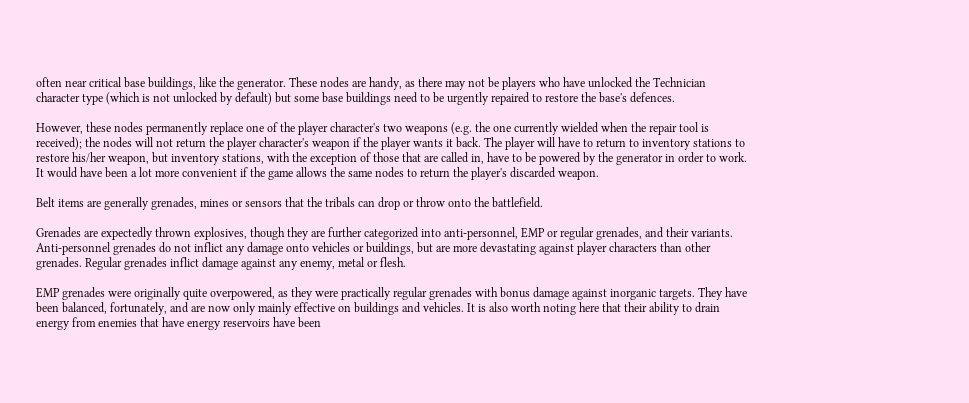often near critical base buildings, like the generator. These nodes are handy, as there may not be players who have unlocked the Technician character type (which is not unlocked by default) but some base buildings need to be urgently repaired to restore the base's defences.

However, these nodes permanently replace one of the player character's two weapons (e.g. the one currently wielded when the repair tool is received); the nodes will not return the player character's weapon if the player wants it back. The player will have to return to inventory stations to restore his/her weapon, but inventory stations, with the exception of those that are called in, have to be powered by the generator in order to work. It would have been a lot more convenient if the game allows the same nodes to return the player's discarded weapon.

Belt items are generally grenades, mines or sensors that the tribals can drop or throw onto the battlefield.

Grenades are expectedly thrown explosives, though they are further categorized into anti-personnel, EMP or regular grenades, and their variants. Anti-personnel grenades do not inflict any damage onto vehicles or buildings, but are more devastating against player characters than other grenades. Regular grenades inflict damage against any enemy, metal or flesh.

EMP grenades were originally quite overpowered, as they were practically regular grenades with bonus damage against inorganic targets. They have been balanced, fortunately, and are now only mainly effective on buildings and vehicles. It is also worth noting here that their ability to drain energy from enemies that have energy reservoirs have been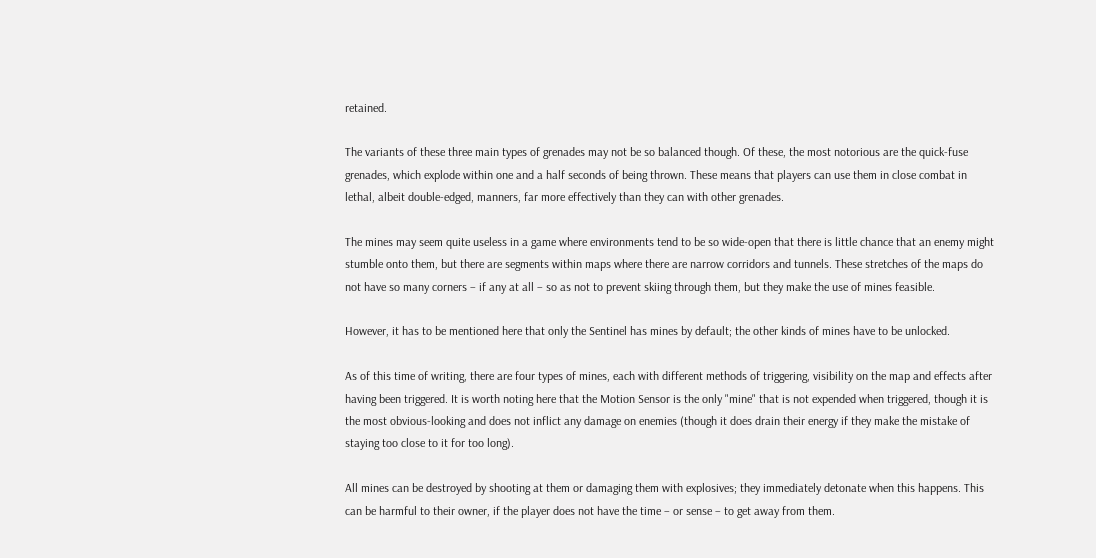retained.

The variants of these three main types of grenades may not be so balanced though. Of these, the most notorious are the quick-fuse grenades, which explode within one and a half seconds of being thrown. These means that players can use them in close combat in lethal, albeit double-edged, manners, far more effectively than they can with other grenades.

The mines may seem quite useless in a game where environments tend to be so wide-open that there is little chance that an enemy might stumble onto them, but there are segments within maps where there are narrow corridors and tunnels. These stretches of the maps do not have so many corners – if any at all – so as not to prevent skiing through them, but they make the use of mines feasible.

However, it has to be mentioned here that only the Sentinel has mines by default; the other kinds of mines have to be unlocked.

As of this time of writing, there are four types of mines, each with different methods of triggering, visibility on the map and effects after having been triggered. It is worth noting here that the Motion Sensor is the only "mine" that is not expended when triggered, though it is the most obvious-looking and does not inflict any damage on enemies (though it does drain their energy if they make the mistake of staying too close to it for too long).

All mines can be destroyed by shooting at them or damaging them with explosives; they immediately detonate when this happens. This can be harmful to their owner, if the player does not have the time – or sense – to get away from them.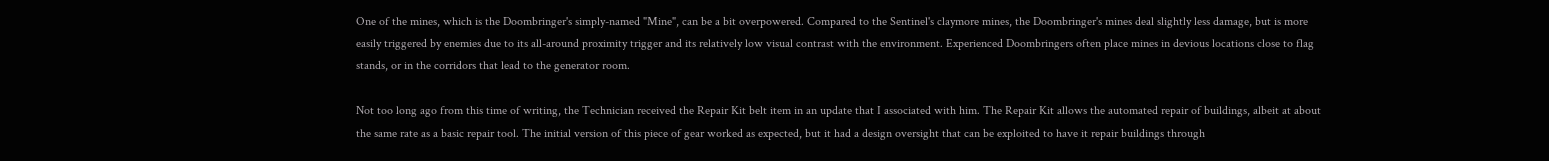One of the mines, which is the Doombringer's simply-named "Mine", can be a bit overpowered. Compared to the Sentinel's claymore mines, the Doombringer's mines deal slightly less damage, but is more easily triggered by enemies due to its all-around proximity trigger and its relatively low visual contrast with the environment. Experienced Doombringers often place mines in devious locations close to flag stands, or in the corridors that lead to the generator room.

Not too long ago from this time of writing, the Technician received the Repair Kit belt item in an update that I associated with him. The Repair Kit allows the automated repair of buildings, albeit at about the same rate as a basic repair tool. The initial version of this piece of gear worked as expected, but it had a design oversight that can be exploited to have it repair buildings through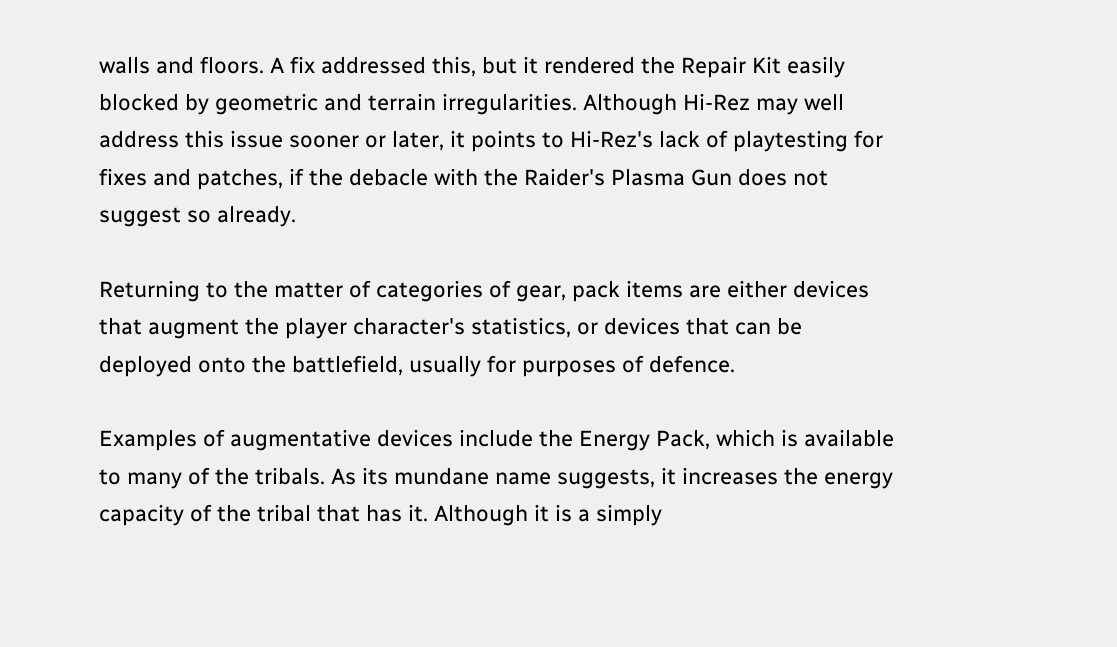walls and floors. A fix addressed this, but it rendered the Repair Kit easily blocked by geometric and terrain irregularities. Although Hi-Rez may well address this issue sooner or later, it points to Hi-Rez's lack of playtesting for fixes and patches, if the debacle with the Raider's Plasma Gun does not suggest so already.

Returning to the matter of categories of gear, pack items are either devices that augment the player character's statistics, or devices that can be deployed onto the battlefield, usually for purposes of defence.

Examples of augmentative devices include the Energy Pack, which is available to many of the tribals. As its mundane name suggests, it increases the energy capacity of the tribal that has it. Although it is a simply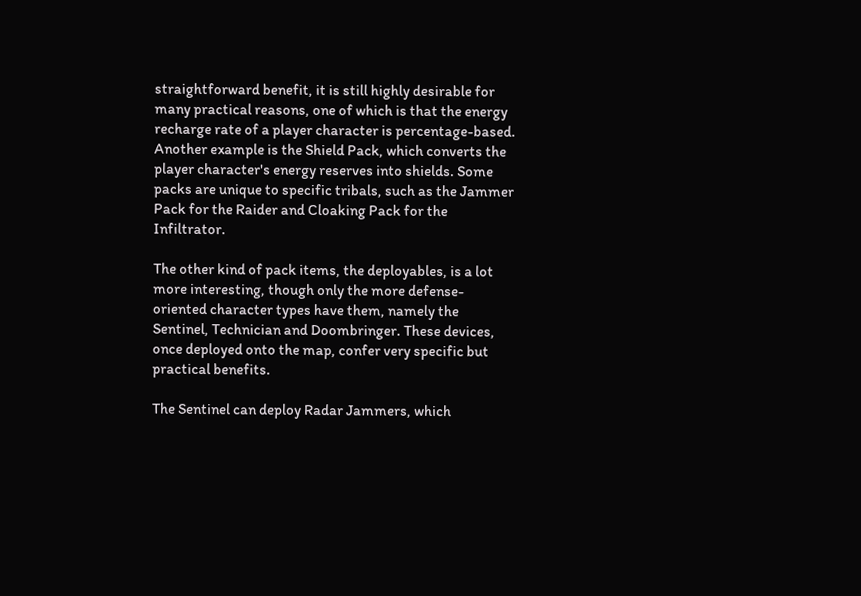straightforward benefit, it is still highly desirable for many practical reasons, one of which is that the energy recharge rate of a player character is percentage-based. Another example is the Shield Pack, which converts the player character's energy reserves into shields. Some packs are unique to specific tribals, such as the Jammer Pack for the Raider and Cloaking Pack for the Infiltrator.

The other kind of pack items, the deployables, is a lot more interesting, though only the more defense-oriented character types have them, namely the Sentinel, Technician and Doombringer. These devices, once deployed onto the map, confer very specific but practical benefits.

The Sentinel can deploy Radar Jammers, which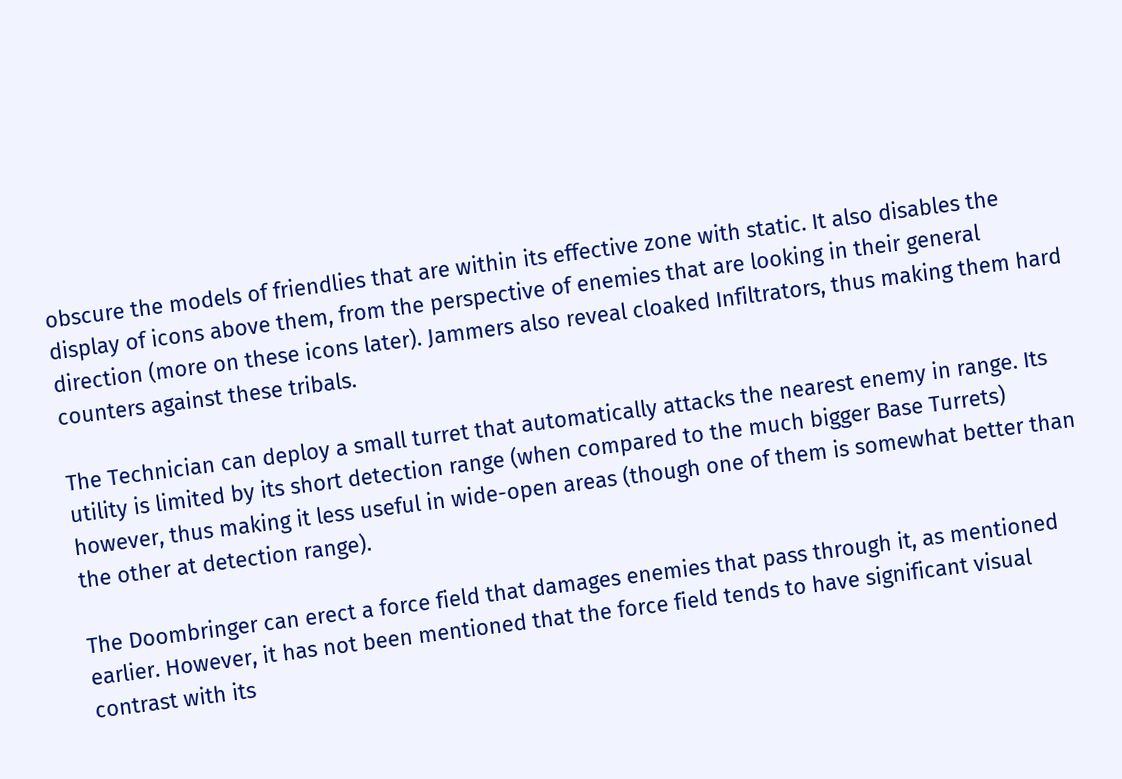obscure the models of friendlies that are within its effective zone with static. It also disables the display of icons above them, from the perspective of enemies that are looking in their general direction (more on these icons later). Jammers also reveal cloaked Infiltrators, thus making them hard counters against these tribals.

The Technician can deploy a small turret that automatically attacks the nearest enemy in range. Its utility is limited by its short detection range (when compared to the much bigger Base Turrets) however, thus making it less useful in wide-open areas (though one of them is somewhat better than the other at detection range).

The Doombringer can erect a force field that damages enemies that pass through it, as mentioned earlier. However, it has not been mentioned that the force field tends to have significant visual contrast with its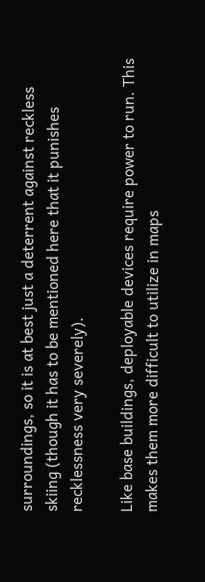surroundings, so it is at best just a deterrent against reckless skiing (though it has to be mentioned here that it punishes recklessness very severely).

Like base buildings, deployable devices require power to run. This makes them more difficult to utilize in maps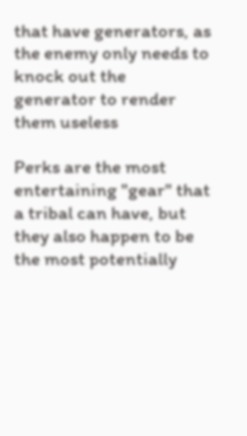that have generators, as the enemy only needs to knock out the generator to render them useless

Perks are the most entertaining "gear" that a tribal can have, but they also happen to be the most potentially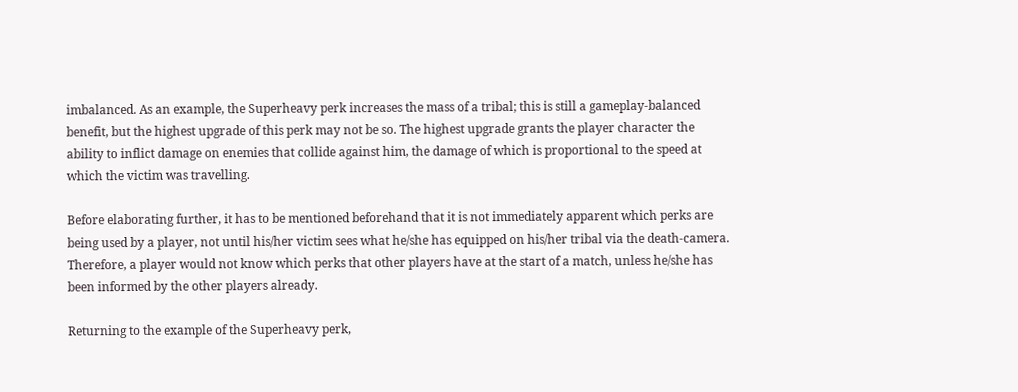imbalanced. As an example, the Superheavy perk increases the mass of a tribal; this is still a gameplay-balanced benefit, but the highest upgrade of this perk may not be so. The highest upgrade grants the player character the ability to inflict damage on enemies that collide against him, the damage of which is proportional to the speed at which the victim was travelling.

Before elaborating further, it has to be mentioned beforehand that it is not immediately apparent which perks are being used by a player, not until his/her victim sees what he/she has equipped on his/her tribal via the death-camera. Therefore, a player would not know which perks that other players have at the start of a match, unless he/she has been informed by the other players already.

Returning to the example of the Superheavy perk,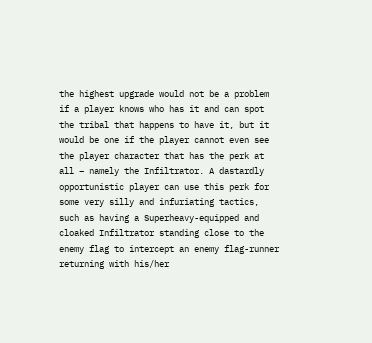the highest upgrade would not be a problem if a player knows who has it and can spot the tribal that happens to have it, but it would be one if the player cannot even see the player character that has the perk at all – namely the Infiltrator. A dastardly opportunistic player can use this perk for some very silly and infuriating tactics, such as having a Superheavy-equipped and cloaked Infiltrator standing close to the enemy flag to intercept an enemy flag-runner returning with his/her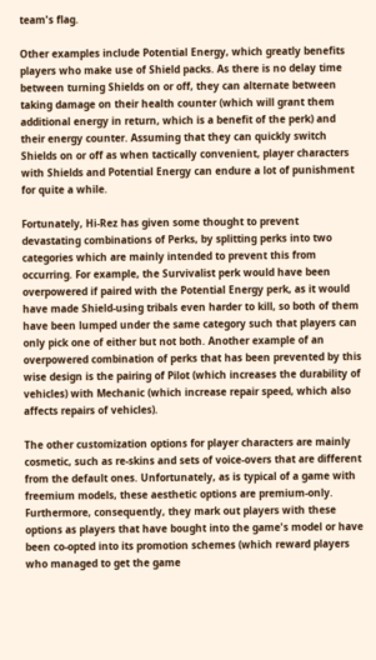team's flag.

Other examples include Potential Energy, which greatly benefits players who make use of Shield packs. As there is no delay time between turning Shields on or off, they can alternate between taking damage on their health counter (which will grant them additional energy in return, which is a benefit of the perk) and their energy counter. Assuming that they can quickly switch Shields on or off as when tactically convenient, player characters with Shields and Potential Energy can endure a lot of punishment for quite a while.

Fortunately, Hi-Rez has given some thought to prevent devastating combinations of Perks, by splitting perks into two categories which are mainly intended to prevent this from occurring. For example, the Survivalist perk would have been overpowered if paired with the Potential Energy perk, as it would have made Shield-using tribals even harder to kill, so both of them have been lumped under the same category such that players can only pick one of either but not both. Another example of an overpowered combination of perks that has been prevented by this wise design is the pairing of Pilot (which increases the durability of vehicles) with Mechanic (which increase repair speed, which also affects repairs of vehicles).

The other customization options for player characters are mainly cosmetic, such as re-skins and sets of voice-overs that are different from the default ones. Unfortunately, as is typical of a game with freemium models, these aesthetic options are premium-only. Furthermore, consequently, they mark out players with these options as players that have bought into the game's model or have been co-opted into its promotion schemes (which reward players who managed to get the game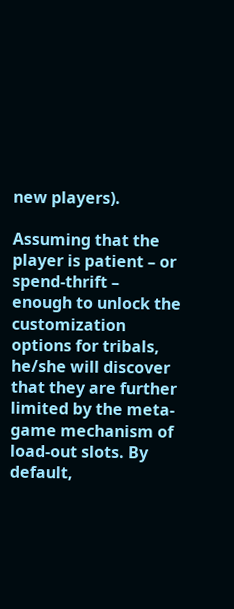new players).

Assuming that the player is patient – or spend-thrift – enough to unlock the customization options for tribals, he/she will discover that they are further limited by the meta-game mechanism of load-out slots. By default,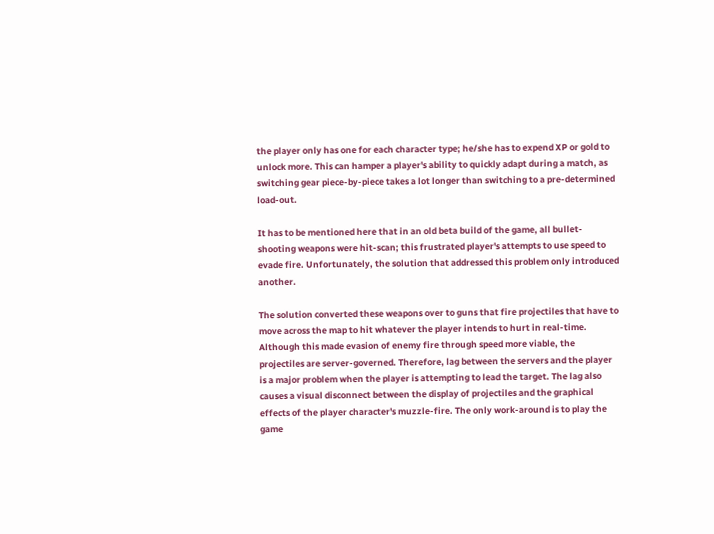the player only has one for each character type; he/she has to expend XP or gold to unlock more. This can hamper a player's ability to quickly adapt during a match, as switching gear piece-by-piece takes a lot longer than switching to a pre-determined load-out.

It has to be mentioned here that in an old beta build of the game, all bullet-shooting weapons were hit-scan; this frustrated player's attempts to use speed to evade fire. Unfortunately, the solution that addressed this problem only introduced another.

The solution converted these weapons over to guns that fire projectiles that have to move across the map to hit whatever the player intends to hurt in real-time. Although this made evasion of enemy fire through speed more viable, the projectiles are server-governed. Therefore, lag between the servers and the player is a major problem when the player is attempting to lead the target. The lag also causes a visual disconnect between the display of projectiles and the graphical effects of the player character's muzzle-fire. The only work-around is to play the game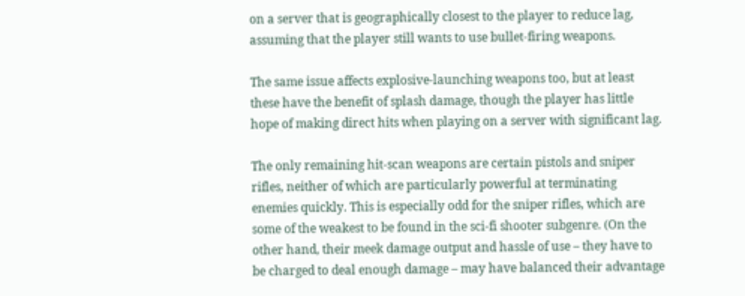on a server that is geographically closest to the player to reduce lag, assuming that the player still wants to use bullet-firing weapons.

The same issue affects explosive-launching weapons too, but at least these have the benefit of splash damage, though the player has little hope of making direct hits when playing on a server with significant lag.

The only remaining hit-scan weapons are certain pistols and sniper rifles, neither of which are particularly powerful at terminating enemies quickly. This is especially odd for the sniper rifles, which are some of the weakest to be found in the sci-fi shooter subgenre. (On the other hand, their meek damage output and hassle of use – they have to be charged to deal enough damage – may have balanced their advantage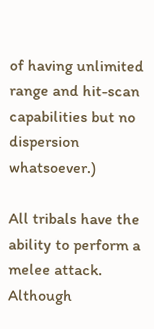of having unlimited range and hit-scan capabilities but no dispersion whatsoever.)

All tribals have the ability to perform a melee attack. Although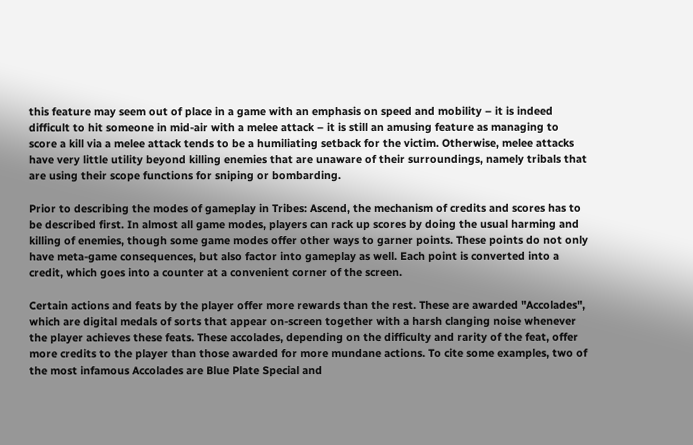this feature may seem out of place in a game with an emphasis on speed and mobility – it is indeed difficult to hit someone in mid-air with a melee attack – it is still an amusing feature as managing to score a kill via a melee attack tends to be a humiliating setback for the victim. Otherwise, melee attacks have very little utility beyond killing enemies that are unaware of their surroundings, namely tribals that are using their scope functions for sniping or bombarding.

Prior to describing the modes of gameplay in Tribes: Ascend, the mechanism of credits and scores has to be described first. In almost all game modes, players can rack up scores by doing the usual harming and killing of enemies, though some game modes offer other ways to garner points. These points do not only have meta-game consequences, but also factor into gameplay as well. Each point is converted into a credit, which goes into a counter at a convenient corner of the screen.

Certain actions and feats by the player offer more rewards than the rest. These are awarded "Accolades", which are digital medals of sorts that appear on-screen together with a harsh clanging noise whenever the player achieves these feats. These accolades, depending on the difficulty and rarity of the feat, offer more credits to the player than those awarded for more mundane actions. To cite some examples, two of the most infamous Accolades are Blue Plate Special and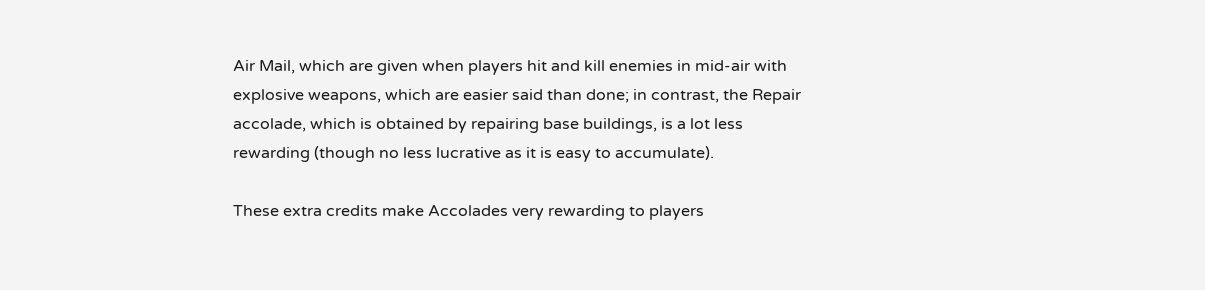Air Mail, which are given when players hit and kill enemies in mid-air with explosive weapons, which are easier said than done; in contrast, the Repair accolade, which is obtained by repairing base buildings, is a lot less rewarding (though no less lucrative as it is easy to accumulate).

These extra credits make Accolades very rewarding to players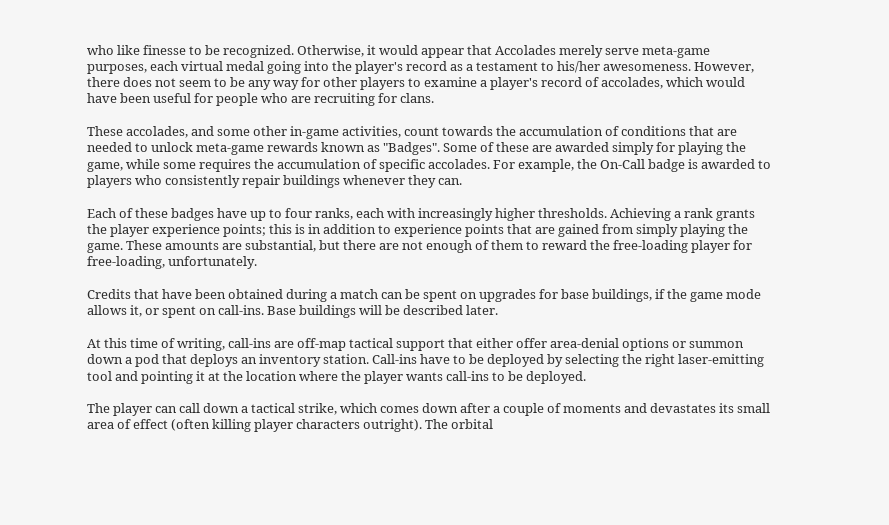who like finesse to be recognized. Otherwise, it would appear that Accolades merely serve meta-game purposes, each virtual medal going into the player's record as a testament to his/her awesomeness. However, there does not seem to be any way for other players to examine a player's record of accolades, which would have been useful for people who are recruiting for clans.

These accolades, and some other in-game activities, count towards the accumulation of conditions that are needed to unlock meta-game rewards known as "Badges". Some of these are awarded simply for playing the game, while some requires the accumulation of specific accolades. For example, the On-Call badge is awarded to players who consistently repair buildings whenever they can.

Each of these badges have up to four ranks, each with increasingly higher thresholds. Achieving a rank grants the player experience points; this is in addition to experience points that are gained from simply playing the game. These amounts are substantial, but there are not enough of them to reward the free-loading player for free-loading, unfortunately.

Credits that have been obtained during a match can be spent on upgrades for base buildings, if the game mode allows it, or spent on call-ins. Base buildings will be described later.

At this time of writing, call-ins are off-map tactical support that either offer area-denial options or summon down a pod that deploys an inventory station. Call-ins have to be deployed by selecting the right laser-emitting tool and pointing it at the location where the player wants call-ins to be deployed.

The player can call down a tactical strike, which comes down after a couple of moments and devastates its small area of effect (often killing player characters outright). The orbital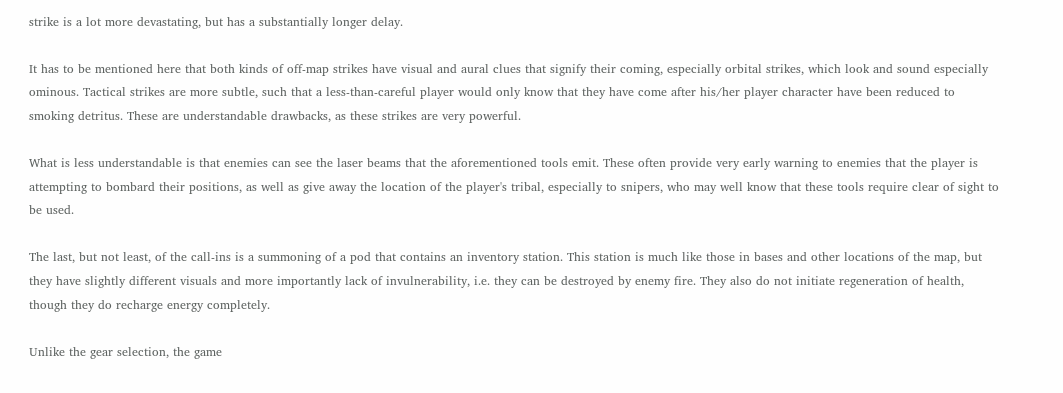strike is a lot more devastating, but has a substantially longer delay.

It has to be mentioned here that both kinds of off-map strikes have visual and aural clues that signify their coming, especially orbital strikes, which look and sound especially ominous. Tactical strikes are more subtle, such that a less-than-careful player would only know that they have come after his/her player character have been reduced to smoking detritus. These are understandable drawbacks, as these strikes are very powerful.

What is less understandable is that enemies can see the laser beams that the aforementioned tools emit. These often provide very early warning to enemies that the player is attempting to bombard their positions, as well as give away the location of the player's tribal, especially to snipers, who may well know that these tools require clear of sight to be used.

The last, but not least, of the call-ins is a summoning of a pod that contains an inventory station. This station is much like those in bases and other locations of the map, but they have slightly different visuals and more importantly lack of invulnerability, i.e. they can be destroyed by enemy fire. They also do not initiate regeneration of health, though they do recharge energy completely.

Unlike the gear selection, the game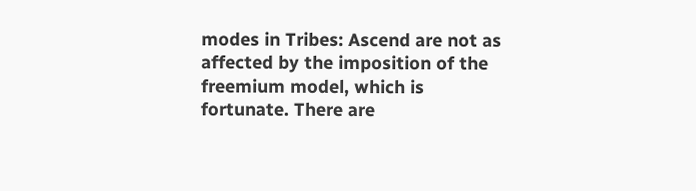modes in Tribes: Ascend are not as affected by the imposition of the freemium model, which is fortunate. There are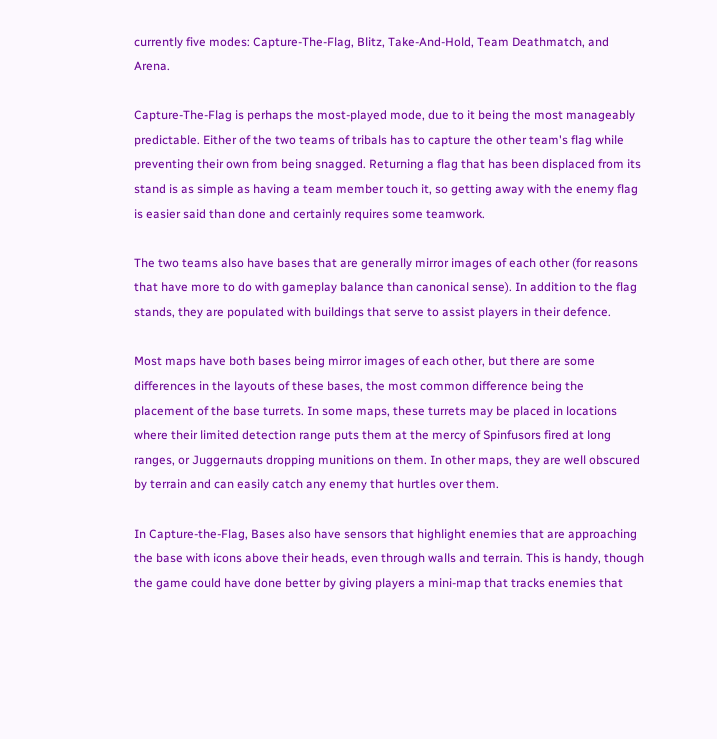currently five modes: Capture-The-Flag, Blitz, Take-And-Hold, Team Deathmatch, and Arena.

Capture-The-Flag is perhaps the most-played mode, due to it being the most manageably predictable. Either of the two teams of tribals has to capture the other team's flag while preventing their own from being snagged. Returning a flag that has been displaced from its stand is as simple as having a team member touch it, so getting away with the enemy flag is easier said than done and certainly requires some teamwork.

The two teams also have bases that are generally mirror images of each other (for reasons that have more to do with gameplay balance than canonical sense). In addition to the flag stands, they are populated with buildings that serve to assist players in their defence.

Most maps have both bases being mirror images of each other, but there are some differences in the layouts of these bases, the most common difference being the placement of the base turrets. In some maps, these turrets may be placed in locations where their limited detection range puts them at the mercy of Spinfusors fired at long ranges, or Juggernauts dropping munitions on them. In other maps, they are well obscured by terrain and can easily catch any enemy that hurtles over them.

In Capture-the-Flag, Bases also have sensors that highlight enemies that are approaching the base with icons above their heads, even through walls and terrain. This is handy, though the game could have done better by giving players a mini-map that tracks enemies that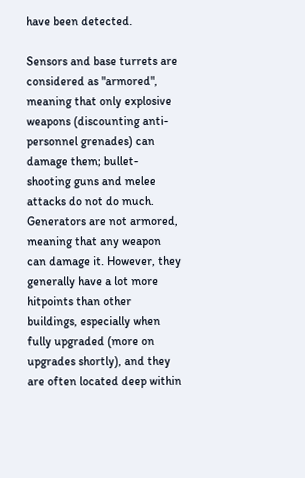have been detected.

Sensors and base turrets are considered as "armored", meaning that only explosive weapons (discounting anti-personnel grenades) can damage them; bullet-shooting guns and melee attacks do not do much. Generators are not armored, meaning that any weapon can damage it. However, they generally have a lot more hitpoints than other buildings, especially when fully upgraded (more on upgrades shortly), and they are often located deep within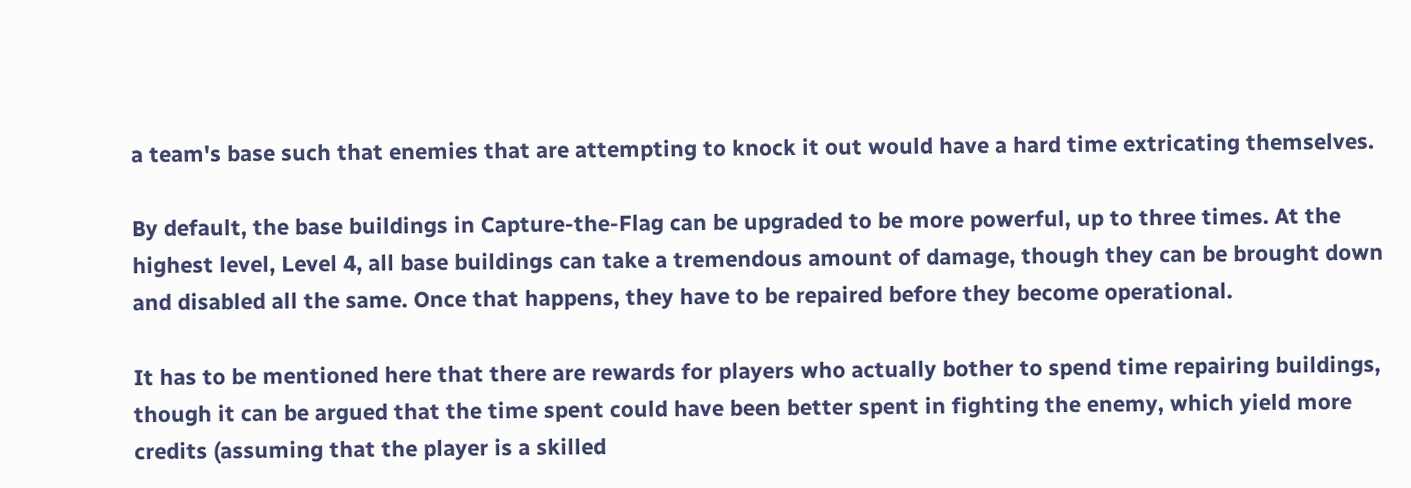a team's base such that enemies that are attempting to knock it out would have a hard time extricating themselves.

By default, the base buildings in Capture-the-Flag can be upgraded to be more powerful, up to three times. At the highest level, Level 4, all base buildings can take a tremendous amount of damage, though they can be brought down and disabled all the same. Once that happens, they have to be repaired before they become operational.

It has to be mentioned here that there are rewards for players who actually bother to spend time repairing buildings, though it can be argued that the time spent could have been better spent in fighting the enemy, which yield more credits (assuming that the player is a skilled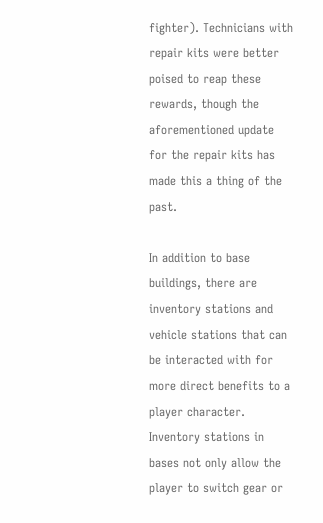fighter). Technicians with repair kits were better poised to reap these rewards, though the aforementioned update for the repair kits has made this a thing of the past.

In addition to base buildings, there are inventory stations and vehicle stations that can be interacted with for more direct benefits to a player character. Inventory stations in bases not only allow the player to switch gear or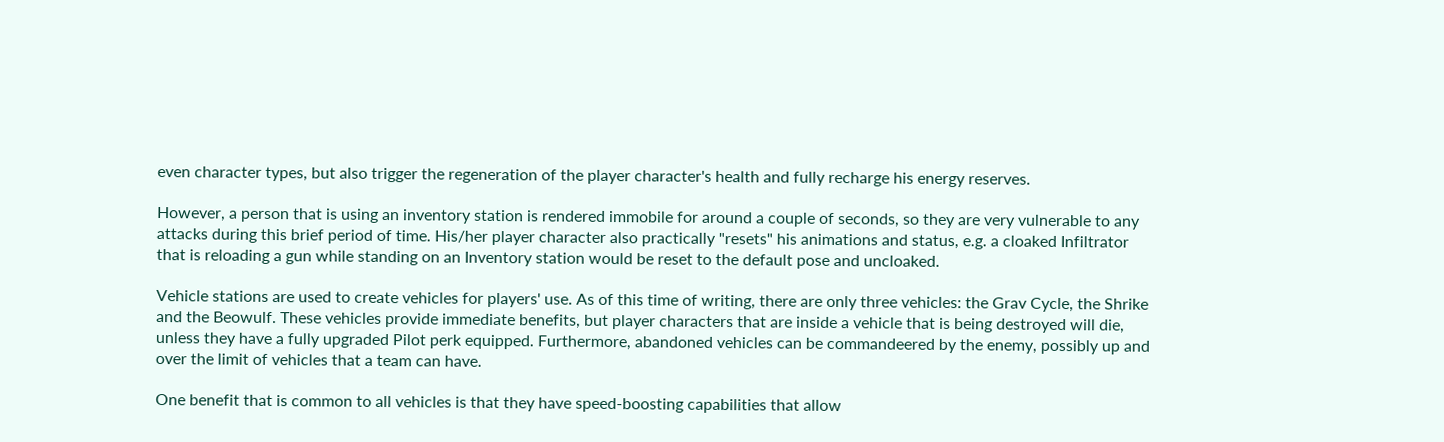even character types, but also trigger the regeneration of the player character's health and fully recharge his energy reserves.

However, a person that is using an inventory station is rendered immobile for around a couple of seconds, so they are very vulnerable to any attacks during this brief period of time. His/her player character also practically "resets" his animations and status, e.g. a cloaked Infiltrator that is reloading a gun while standing on an Inventory station would be reset to the default pose and uncloaked.

Vehicle stations are used to create vehicles for players' use. As of this time of writing, there are only three vehicles: the Grav Cycle, the Shrike and the Beowulf. These vehicles provide immediate benefits, but player characters that are inside a vehicle that is being destroyed will die, unless they have a fully upgraded Pilot perk equipped. Furthermore, abandoned vehicles can be commandeered by the enemy, possibly up and over the limit of vehicles that a team can have.

One benefit that is common to all vehicles is that they have speed-boosting capabilities that allow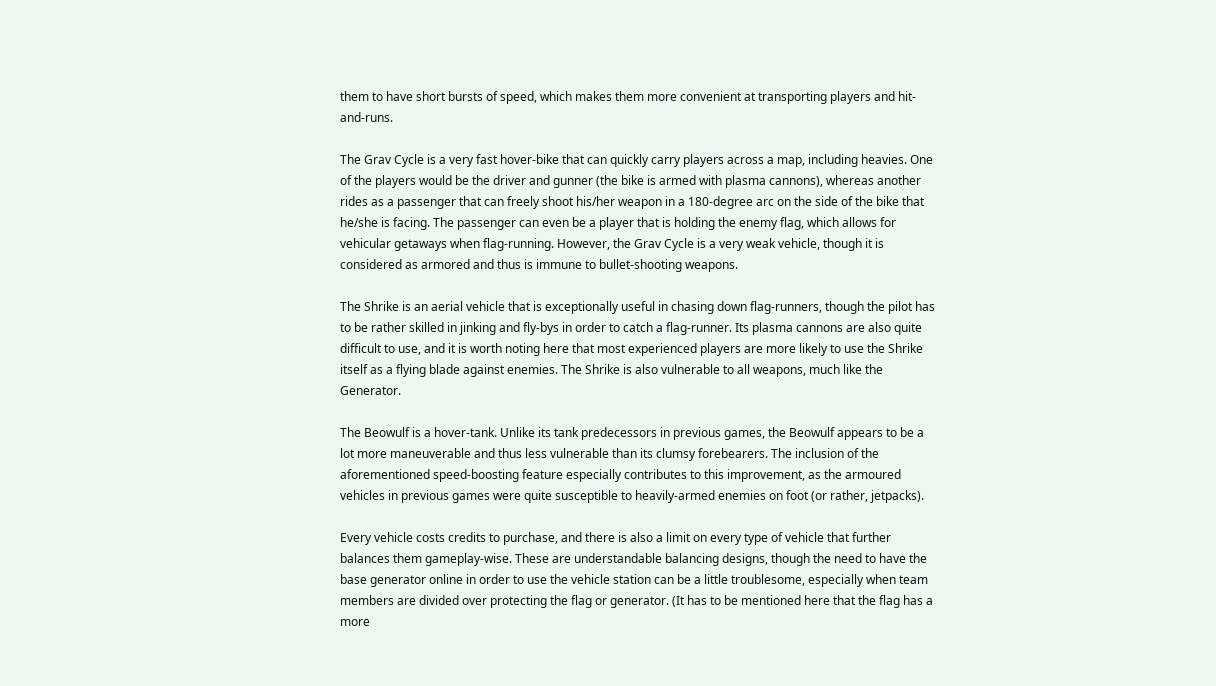them to have short bursts of speed, which makes them more convenient at transporting players and hit-and-runs.

The Grav Cycle is a very fast hover-bike that can quickly carry players across a map, including heavies. One of the players would be the driver and gunner (the bike is armed with plasma cannons), whereas another rides as a passenger that can freely shoot his/her weapon in a 180-degree arc on the side of the bike that he/she is facing. The passenger can even be a player that is holding the enemy flag, which allows for vehicular getaways when flag-running. However, the Grav Cycle is a very weak vehicle, though it is considered as armored and thus is immune to bullet-shooting weapons.

The Shrike is an aerial vehicle that is exceptionally useful in chasing down flag-runners, though the pilot has to be rather skilled in jinking and fly-bys in order to catch a flag-runner. Its plasma cannons are also quite difficult to use, and it is worth noting here that most experienced players are more likely to use the Shrike itself as a flying blade against enemies. The Shrike is also vulnerable to all weapons, much like the Generator.

The Beowulf is a hover-tank. Unlike its tank predecessors in previous games, the Beowulf appears to be a lot more maneuverable and thus less vulnerable than its clumsy forebearers. The inclusion of the aforementioned speed-boosting feature especially contributes to this improvement, as the armoured vehicles in previous games were quite susceptible to heavily-armed enemies on foot (or rather, jetpacks).

Every vehicle costs credits to purchase, and there is also a limit on every type of vehicle that further balances them gameplay-wise. These are understandable balancing designs, though the need to have the base generator online in order to use the vehicle station can be a little troublesome, especially when team members are divided over protecting the flag or generator. (It has to be mentioned here that the flag has a more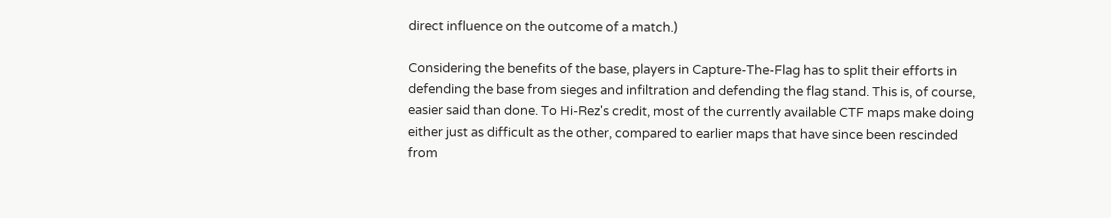direct influence on the outcome of a match.)

Considering the benefits of the base, players in Capture-The-Flag has to split their efforts in defending the base from sieges and infiltration and defending the flag stand. This is, of course, easier said than done. To Hi-Rez's credit, most of the currently available CTF maps make doing either just as difficult as the other, compared to earlier maps that have since been rescinded from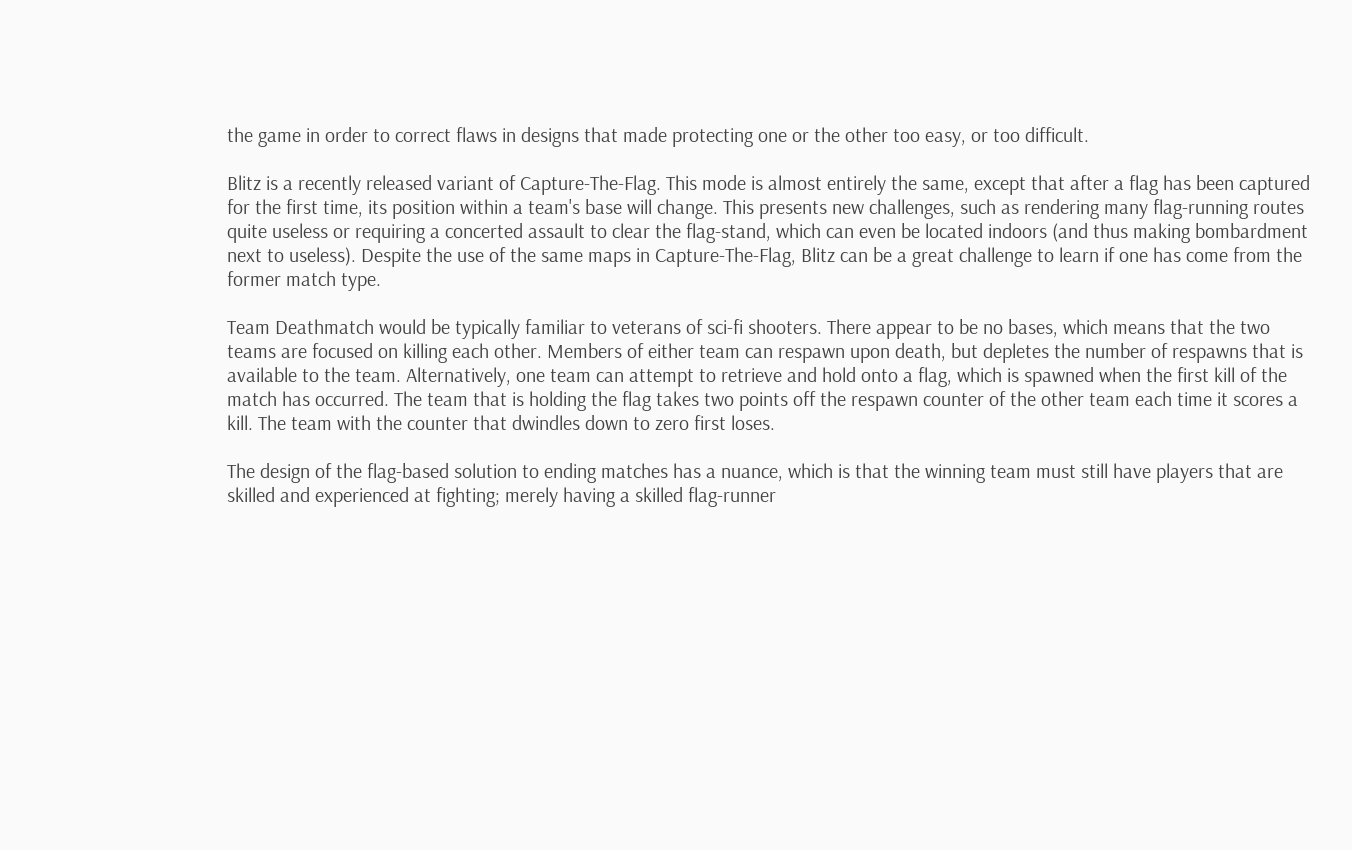the game in order to correct flaws in designs that made protecting one or the other too easy, or too difficult.

Blitz is a recently released variant of Capture-The-Flag. This mode is almost entirely the same, except that after a flag has been captured for the first time, its position within a team's base will change. This presents new challenges, such as rendering many flag-running routes quite useless or requiring a concerted assault to clear the flag-stand, which can even be located indoors (and thus making bombardment next to useless). Despite the use of the same maps in Capture-The-Flag, Blitz can be a great challenge to learn if one has come from the former match type.

Team Deathmatch would be typically familiar to veterans of sci-fi shooters. There appear to be no bases, which means that the two teams are focused on killing each other. Members of either team can respawn upon death, but depletes the number of respawns that is available to the team. Alternatively, one team can attempt to retrieve and hold onto a flag, which is spawned when the first kill of the match has occurred. The team that is holding the flag takes two points off the respawn counter of the other team each time it scores a kill. The team with the counter that dwindles down to zero first loses.

The design of the flag-based solution to ending matches has a nuance, which is that the winning team must still have players that are skilled and experienced at fighting; merely having a skilled flag-runner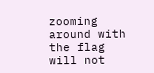zooming around with the flag will not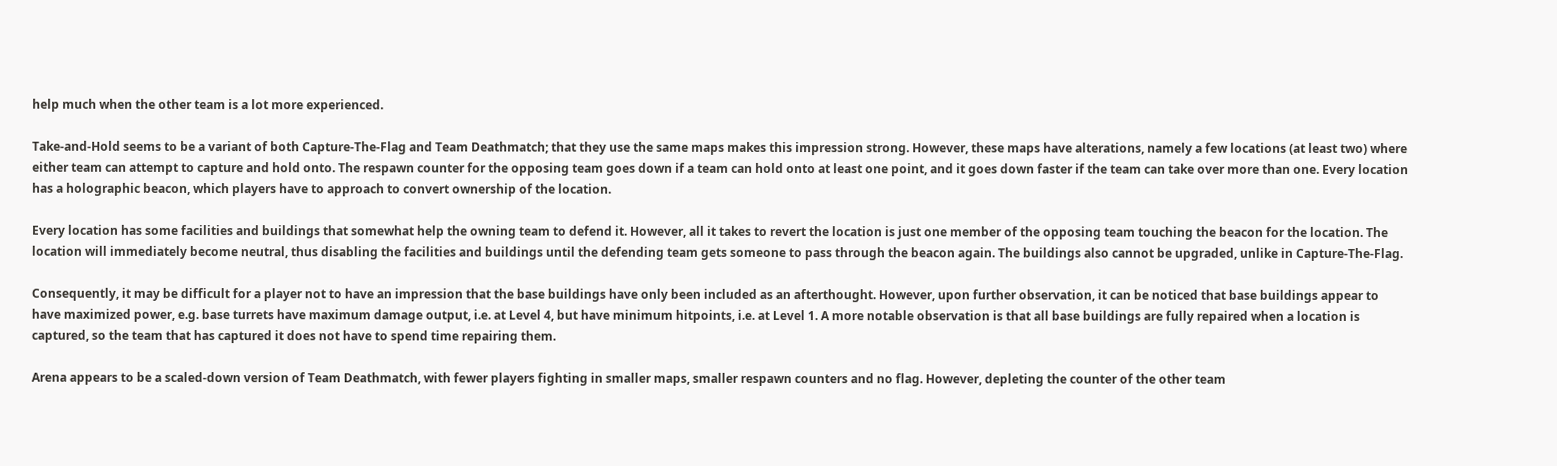help much when the other team is a lot more experienced.

Take-and-Hold seems to be a variant of both Capture-The-Flag and Team Deathmatch; that they use the same maps makes this impression strong. However, these maps have alterations, namely a few locations (at least two) where either team can attempt to capture and hold onto. The respawn counter for the opposing team goes down if a team can hold onto at least one point, and it goes down faster if the team can take over more than one. Every location has a holographic beacon, which players have to approach to convert ownership of the location.

Every location has some facilities and buildings that somewhat help the owning team to defend it. However, all it takes to revert the location is just one member of the opposing team touching the beacon for the location. The location will immediately become neutral, thus disabling the facilities and buildings until the defending team gets someone to pass through the beacon again. The buildings also cannot be upgraded, unlike in Capture-The-Flag.

Consequently, it may be difficult for a player not to have an impression that the base buildings have only been included as an afterthought. However, upon further observation, it can be noticed that base buildings appear to have maximized power, e.g. base turrets have maximum damage output, i.e. at Level 4, but have minimum hitpoints, i.e. at Level 1. A more notable observation is that all base buildings are fully repaired when a location is captured, so the team that has captured it does not have to spend time repairing them.

Arena appears to be a scaled-down version of Team Deathmatch, with fewer players fighting in smaller maps, smaller respawn counters and no flag. However, depleting the counter of the other team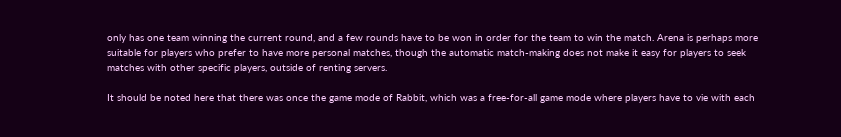only has one team winning the current round, and a few rounds have to be won in order for the team to win the match. Arena is perhaps more suitable for players who prefer to have more personal matches, though the automatic match-making does not make it easy for players to seek matches with other specific players, outside of renting servers.

It should be noted here that there was once the game mode of Rabbit, which was a free-for-all game mode where players have to vie with each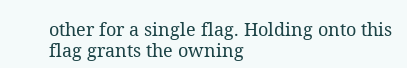other for a single flag. Holding onto this flag grants the owning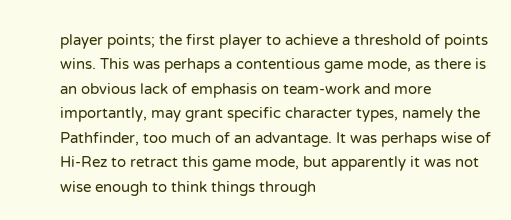player points; the first player to achieve a threshold of points wins. This was perhaps a contentious game mode, as there is an obvious lack of emphasis on team-work and more importantly, may grant specific character types, namely the Pathfinder, too much of an advantage. It was perhaps wise of Hi-Rez to retract this game mode, but apparently it was not wise enough to think things through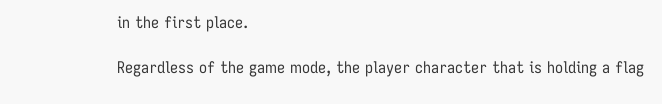in the first place.

Regardless of the game mode, the player character that is holding a flag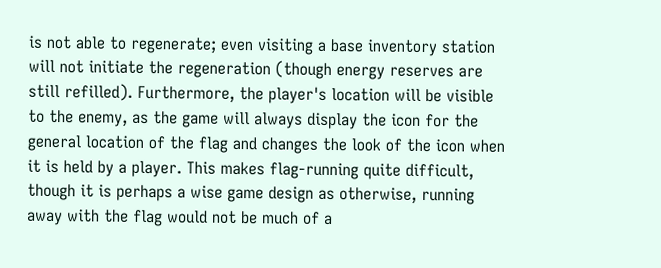is not able to regenerate; even visiting a base inventory station will not initiate the regeneration (though energy reserves are still refilled). Furthermore, the player's location will be visible to the enemy, as the game will always display the icon for the general location of the flag and changes the look of the icon when it is held by a player. This makes flag-running quite difficult, though it is perhaps a wise game design as otherwise, running away with the flag would not be much of a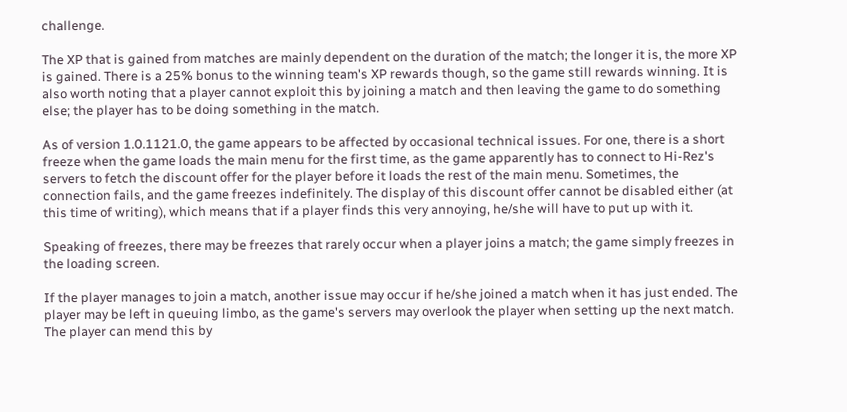challenge.

The XP that is gained from matches are mainly dependent on the duration of the match; the longer it is, the more XP is gained. There is a 25% bonus to the winning team's XP rewards though, so the game still rewards winning. It is also worth noting that a player cannot exploit this by joining a match and then leaving the game to do something else; the player has to be doing something in the match.

As of version 1.0.1121.0, the game appears to be affected by occasional technical issues. For one, there is a short freeze when the game loads the main menu for the first time, as the game apparently has to connect to Hi-Rez's servers to fetch the discount offer for the player before it loads the rest of the main menu. Sometimes, the connection fails, and the game freezes indefinitely. The display of this discount offer cannot be disabled either (at this time of writing), which means that if a player finds this very annoying, he/she will have to put up with it.

Speaking of freezes, there may be freezes that rarely occur when a player joins a match; the game simply freezes in the loading screen.

If the player manages to join a match, another issue may occur if he/she joined a match when it has just ended. The player may be left in queuing limbo, as the game's servers may overlook the player when setting up the next match. The player can mend this by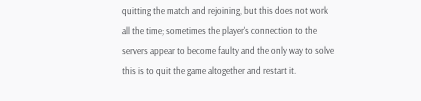quitting the match and rejoining, but this does not work all the time; sometimes the player's connection to the servers appear to become faulty and the only way to solve this is to quit the game altogether and restart it.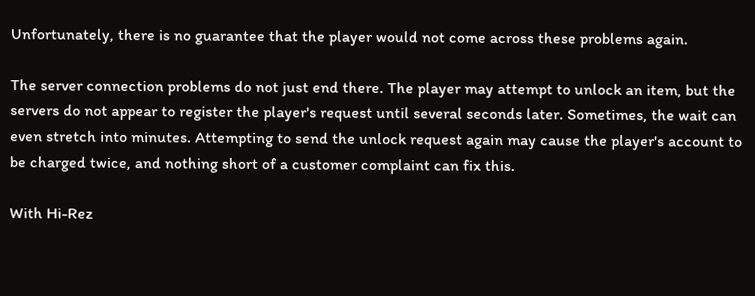Unfortunately, there is no guarantee that the player would not come across these problems again.

The server connection problems do not just end there. The player may attempt to unlock an item, but the servers do not appear to register the player's request until several seconds later. Sometimes, the wait can even stretch into minutes. Attempting to send the unlock request again may cause the player's account to be charged twice, and nothing short of a customer complaint can fix this.

With Hi-Rez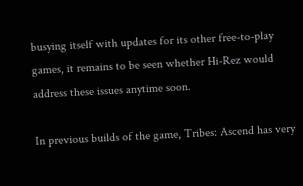busying itself with updates for its other free-to-play games, it remains to be seen whether Hi-Rez would address these issues anytime soon.

In previous builds of the game, Tribes: Ascend has very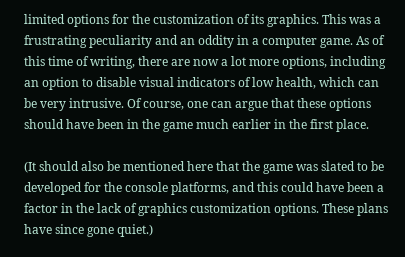limited options for the customization of its graphics. This was a frustrating peculiarity and an oddity in a computer game. As of this time of writing, there are now a lot more options, including an option to disable visual indicators of low health, which can be very intrusive. Of course, one can argue that these options should have been in the game much earlier in the first place.

(It should also be mentioned here that the game was slated to be developed for the console platforms, and this could have been a factor in the lack of graphics customization options. These plans have since gone quiet.)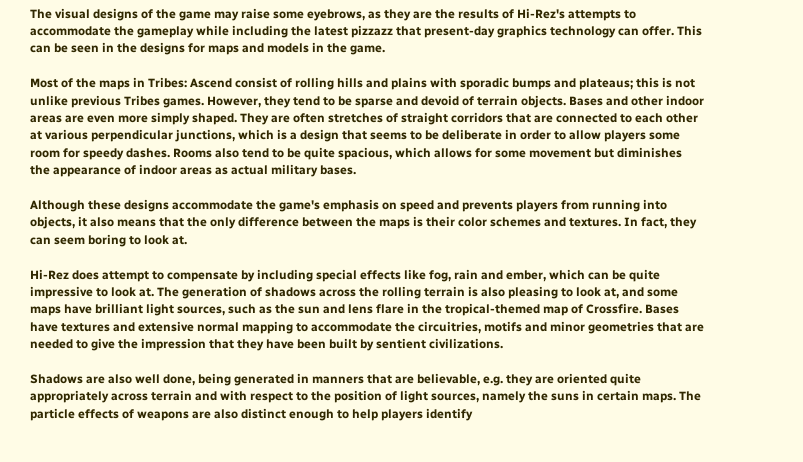The visual designs of the game may raise some eyebrows, as they are the results of Hi-Rez's attempts to accommodate the gameplay while including the latest pizzazz that present-day graphics technology can offer. This can be seen in the designs for maps and models in the game.

Most of the maps in Tribes: Ascend consist of rolling hills and plains with sporadic bumps and plateaus; this is not unlike previous Tribes games. However, they tend to be sparse and devoid of terrain objects. Bases and other indoor areas are even more simply shaped. They are often stretches of straight corridors that are connected to each other at various perpendicular junctions, which is a design that seems to be deliberate in order to allow players some room for speedy dashes. Rooms also tend to be quite spacious, which allows for some movement but diminishes the appearance of indoor areas as actual military bases.

Although these designs accommodate the game's emphasis on speed and prevents players from running into objects, it also means that the only difference between the maps is their color schemes and textures. In fact, they can seem boring to look at.

Hi-Rez does attempt to compensate by including special effects like fog, rain and ember, which can be quite impressive to look at. The generation of shadows across the rolling terrain is also pleasing to look at, and some maps have brilliant light sources, such as the sun and lens flare in the tropical-themed map of Crossfire. Bases have textures and extensive normal mapping to accommodate the circuitries, motifs and minor geometries that are needed to give the impression that they have been built by sentient civilizations.

Shadows are also well done, being generated in manners that are believable, e.g. they are oriented quite appropriately across terrain and with respect to the position of light sources, namely the suns in certain maps. The particle effects of weapons are also distinct enough to help players identify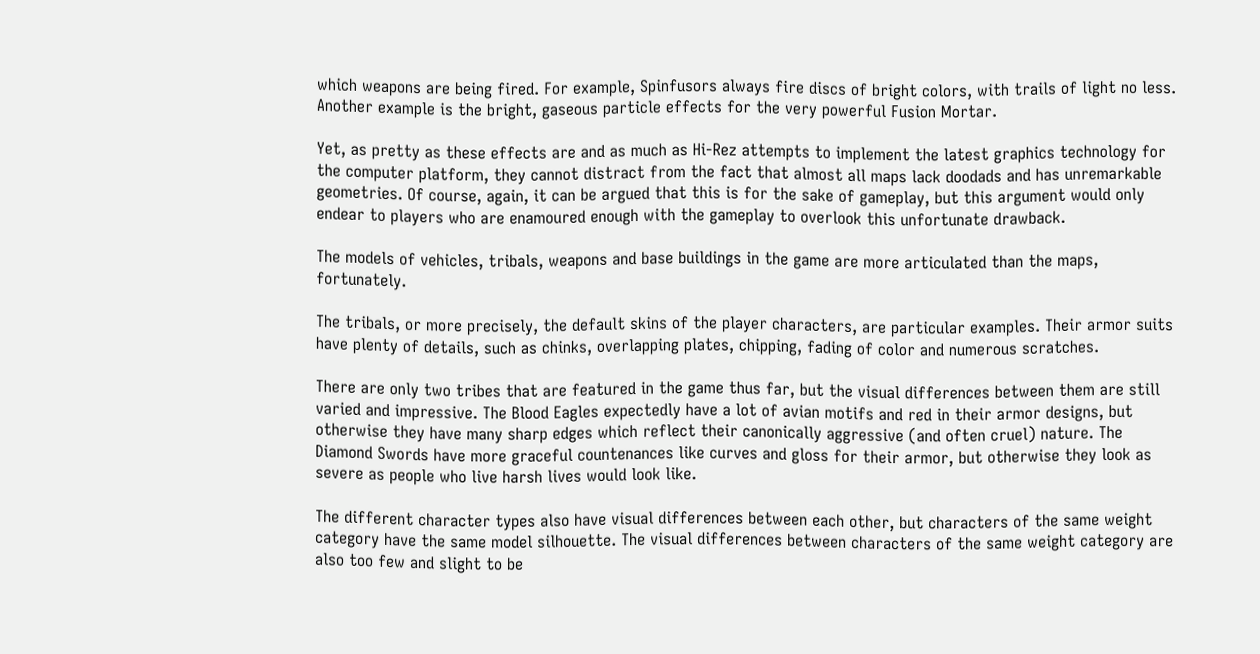which weapons are being fired. For example, Spinfusors always fire discs of bright colors, with trails of light no less. Another example is the bright, gaseous particle effects for the very powerful Fusion Mortar.

Yet, as pretty as these effects are and as much as Hi-Rez attempts to implement the latest graphics technology for the computer platform, they cannot distract from the fact that almost all maps lack doodads and has unremarkable geometries. Of course, again, it can be argued that this is for the sake of gameplay, but this argument would only endear to players who are enamoured enough with the gameplay to overlook this unfortunate drawback.

The models of vehicles, tribals, weapons and base buildings in the game are more articulated than the maps, fortunately.

The tribals, or more precisely, the default skins of the player characters, are particular examples. Their armor suits have plenty of details, such as chinks, overlapping plates, chipping, fading of color and numerous scratches.

There are only two tribes that are featured in the game thus far, but the visual differences between them are still varied and impressive. The Blood Eagles expectedly have a lot of avian motifs and red in their armor designs, but otherwise they have many sharp edges which reflect their canonically aggressive (and often cruel) nature. The Diamond Swords have more graceful countenances like curves and gloss for their armor, but otherwise they look as severe as people who live harsh lives would look like.

The different character types also have visual differences between each other, but characters of the same weight category have the same model silhouette. The visual differences between characters of the same weight category are also too few and slight to be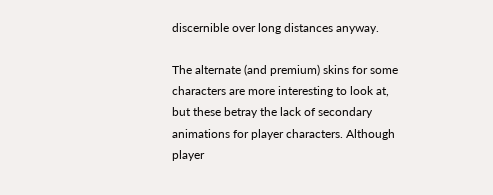discernible over long distances anyway.

The alternate (and premium) skins for some characters are more interesting to look at, but these betray the lack of secondary animations for player characters. Although player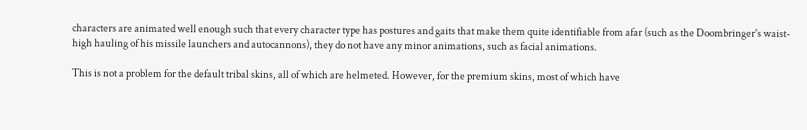characters are animated well enough such that every character type has postures and gaits that make them quite identifiable from afar (such as the Doombringer's waist-high hauling of his missile launchers and autocannons), they do not have any minor animations, such as facial animations.

This is not a problem for the default tribal skins, all of which are helmeted. However, for the premium skins, most of which have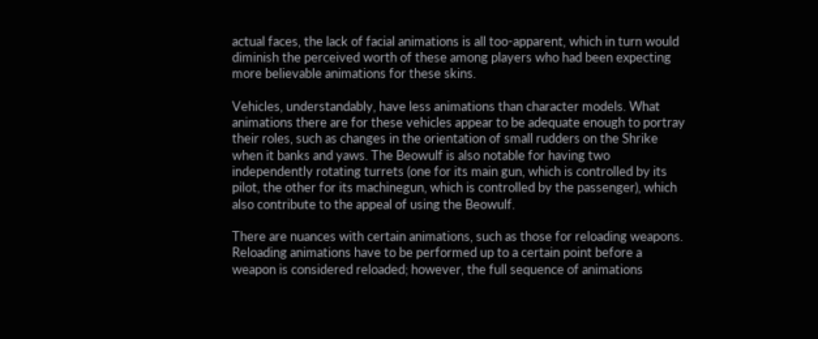actual faces, the lack of facial animations is all too-apparent, which in turn would diminish the perceived worth of these among players who had been expecting more believable animations for these skins.

Vehicles, understandably, have less animations than character models. What animations there are for these vehicles appear to be adequate enough to portray their roles, such as changes in the orientation of small rudders on the Shrike when it banks and yaws. The Beowulf is also notable for having two independently rotating turrets (one for its main gun, which is controlled by its pilot, the other for its machinegun, which is controlled by the passenger), which also contribute to the appeal of using the Beowulf.

There are nuances with certain animations, such as those for reloading weapons. Reloading animations have to be performed up to a certain point before a weapon is considered reloaded; however, the full sequence of animations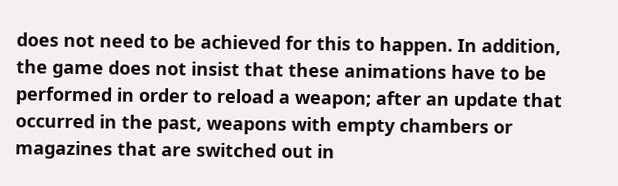does not need to be achieved for this to happen. In addition, the game does not insist that these animations have to be performed in order to reload a weapon; after an update that occurred in the past, weapons with empty chambers or magazines that are switched out in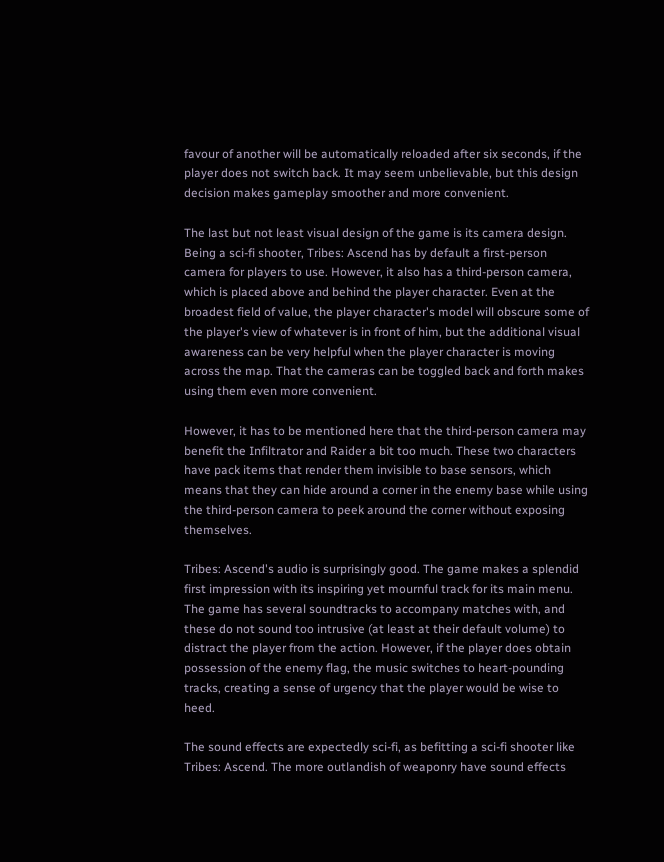favour of another will be automatically reloaded after six seconds, if the player does not switch back. It may seem unbelievable, but this design decision makes gameplay smoother and more convenient.

The last but not least visual design of the game is its camera design. Being a sci-fi shooter, Tribes: Ascend has by default a first-person camera for players to use. However, it also has a third-person camera, which is placed above and behind the player character. Even at the broadest field of value, the player character's model will obscure some of the player's view of whatever is in front of him, but the additional visual awareness can be very helpful when the player character is moving across the map. That the cameras can be toggled back and forth makes using them even more convenient.

However, it has to be mentioned here that the third-person camera may benefit the Infiltrator and Raider a bit too much. These two characters have pack items that render them invisible to base sensors, which means that they can hide around a corner in the enemy base while using the third-person camera to peek around the corner without exposing themselves.

Tribes: Ascend's audio is surprisingly good. The game makes a splendid first impression with its inspiring yet mournful track for its main menu. The game has several soundtracks to accompany matches with, and these do not sound too intrusive (at least at their default volume) to distract the player from the action. However, if the player does obtain possession of the enemy flag, the music switches to heart-pounding tracks, creating a sense of urgency that the player would be wise to heed.

The sound effects are expectedly sci-fi, as befitting a sci-fi shooter like Tribes: Ascend. The more outlandish of weaponry have sound effects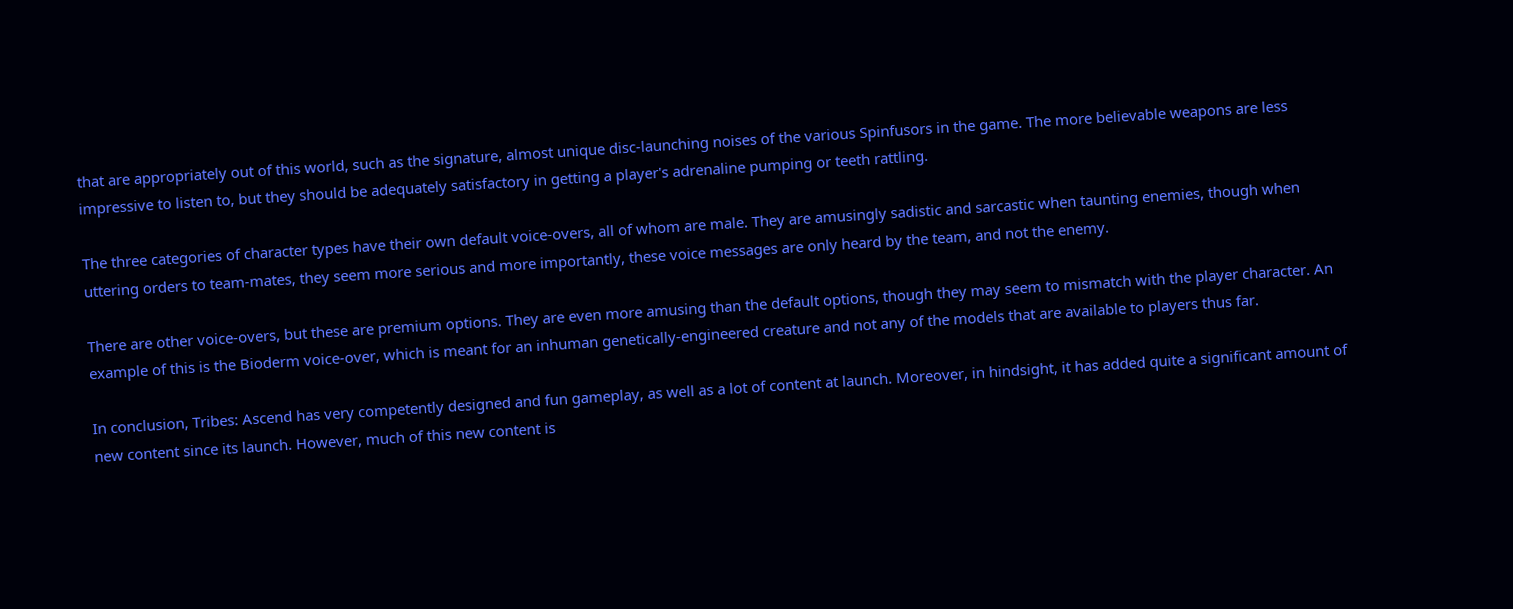that are appropriately out of this world, such as the signature, almost unique disc-launching noises of the various Spinfusors in the game. The more believable weapons are less impressive to listen to, but they should be adequately satisfactory in getting a player's adrenaline pumping or teeth rattling.

The three categories of character types have their own default voice-overs, all of whom are male. They are amusingly sadistic and sarcastic when taunting enemies, though when uttering orders to team-mates, they seem more serious and more importantly, these voice messages are only heard by the team, and not the enemy.

There are other voice-overs, but these are premium options. They are even more amusing than the default options, though they may seem to mismatch with the player character. An example of this is the Bioderm voice-over, which is meant for an inhuman genetically-engineered creature and not any of the models that are available to players thus far.

In conclusion, Tribes: Ascend has very competently designed and fun gameplay, as well as a lot of content at launch. Moreover, in hindsight, it has added quite a significant amount of new content since its launch. However, much of this new content is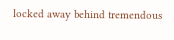locked away behind tremendous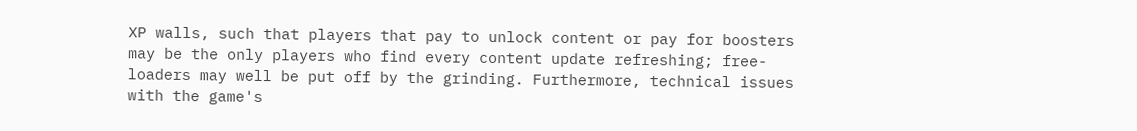XP walls, such that players that pay to unlock content or pay for boosters may be the only players who find every content update refreshing; free-loaders may well be put off by the grinding. Furthermore, technical issues with the game's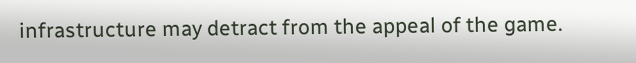infrastructure may detract from the appeal of the game.